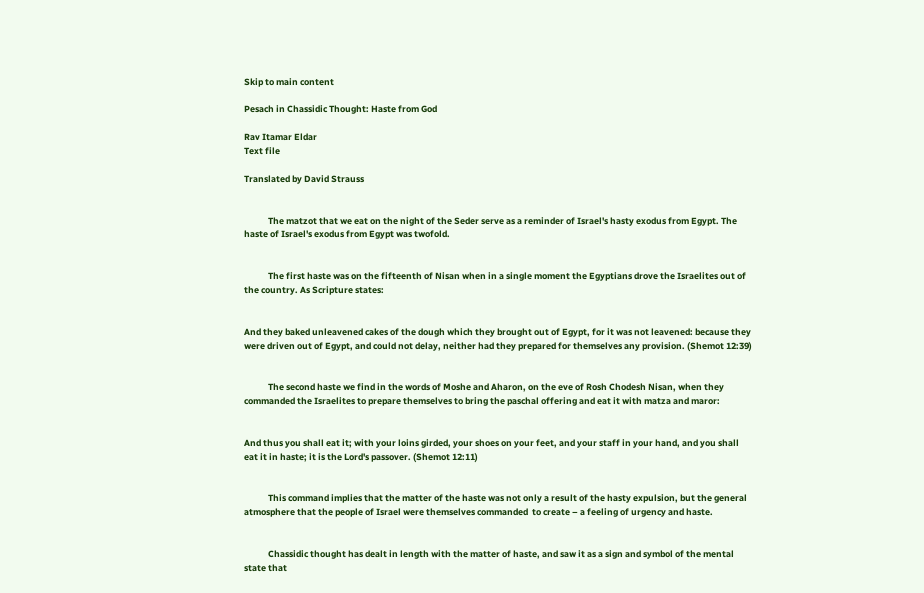Skip to main content

Pesach in Chassidic Thought: Haste from God

Rav Itamar Eldar
Text file

Translated by David Strauss


            The matzot that we eat on the night of the Seder serve as a reminder of Israel's hasty exodus from Egypt. The haste of Israel's exodus from Egypt was twofold.


            The first haste was on the fifteenth of Nisan when in a single moment the Egyptians drove the Israelites out of the country. As Scripture states:


And they baked unleavened cakes of the dough which they brought out of Egypt, for it was not leavened: because they were driven out of Egypt, and could not delay, neither had they prepared for themselves any provision. (Shemot 12:39)


            The second haste we find in the words of Moshe and Aharon, on the eve of Rosh Chodesh Nisan, when they commanded the Israelites to prepare themselves to bring the paschal offering and eat it with matza and maror:


And thus you shall eat it; with your loins girded, your shoes on your feet, and your staff in your hand, and you shall eat it in haste; it is the Lord's passover. (Shemot 12:11)


            This command implies that the matter of the haste was not only a result of the hasty expulsion, but the general atmosphere that the people of Israel were themselves commanded  to create – a feeling of urgency and haste.


            Chassidic thought has dealt in length with the matter of haste, and saw it as a sign and symbol of the mental state that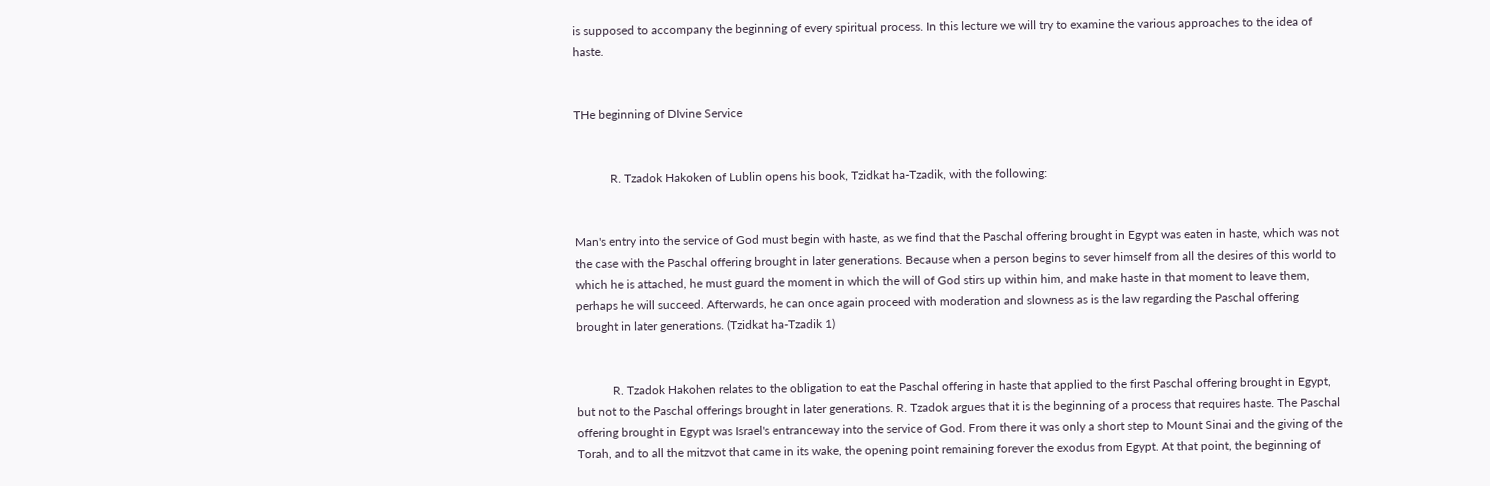is supposed to accompany the beginning of every spiritual process. In this lecture we will try to examine the various approaches to the idea of haste.


THe beginning of DIvine Service


            R. Tzadok Hakoken of Lublin opens his book, Tzidkat ha-Tzadik, with the following:


Man's entry into the service of God must begin with haste, as we find that the Paschal offering brought in Egypt was eaten in haste, which was not the case with the Paschal offering brought in later generations. Because when a person begins to sever himself from all the desires of this world to which he is attached, he must guard the moment in which the will of God stirs up within him, and make haste in that moment to leave them, perhaps he will succeed. Afterwards, he can once again proceed with moderation and slowness as is the law regarding the Paschal offering brought in later generations. (Tzidkat ha-Tzadik 1)


            R. Tzadok Hakohen relates to the obligation to eat the Paschal offering in haste that applied to the first Paschal offering brought in Egypt, but not to the Paschal offerings brought in later generations. R. Tzadok argues that it is the beginning of a process that requires haste. The Paschal offering brought in Egypt was Israel's entranceway into the service of God. From there it was only a short step to Mount Sinai and the giving of the Torah, and to all the mitzvot that came in its wake, the opening point remaining forever the exodus from Egypt. At that point, the beginning of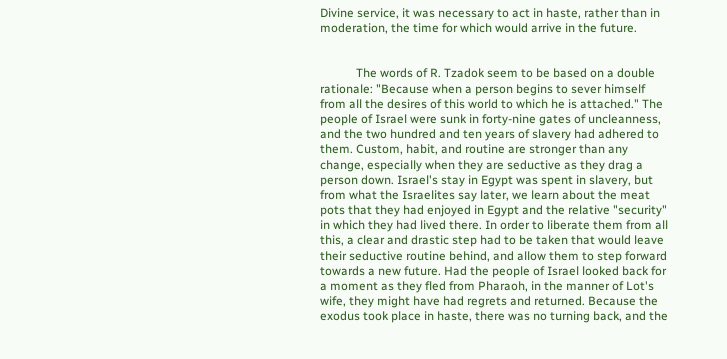Divine service, it was necessary to act in haste, rather than in moderation, the time for which would arrive in the future.


            The words of R. Tzadok seem to be based on a double rationale: "Because when a person begins to sever himself from all the desires of this world to which he is attached." The people of Israel were sunk in forty-nine gates of uncleanness, and the two hundred and ten years of slavery had adhered to them. Custom, habit, and routine are stronger than any change, especially when they are seductive as they drag a person down. Israel's stay in Egypt was spent in slavery, but from what the Israelites say later, we learn about the meat pots that they had enjoyed in Egypt and the relative "security" in which they had lived there. In order to liberate them from all this, a clear and drastic step had to be taken that would leave their seductive routine behind, and allow them to step forward towards a new future. Had the people of Israel looked back for a moment as they fled from Pharaoh, in the manner of Lot's wife, they might have had regrets and returned. Because the exodus took place in haste, there was no turning back, and the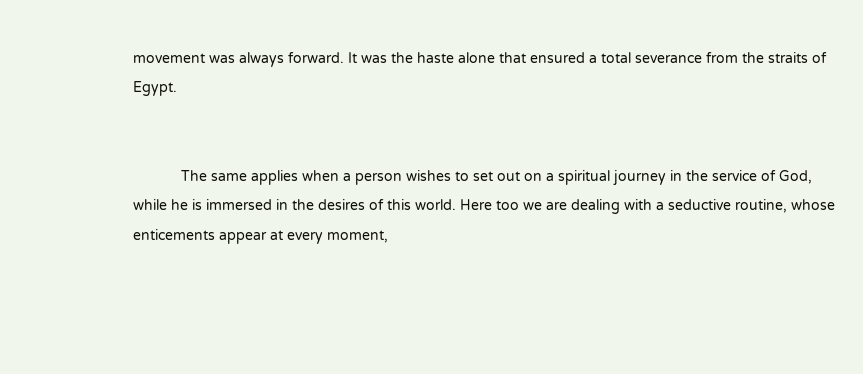movement was always forward. It was the haste alone that ensured a total severance from the straits of Egypt.


            The same applies when a person wishes to set out on a spiritual journey in the service of God, while he is immersed in the desires of this world. Here too we are dealing with a seductive routine, whose enticements appear at every moment,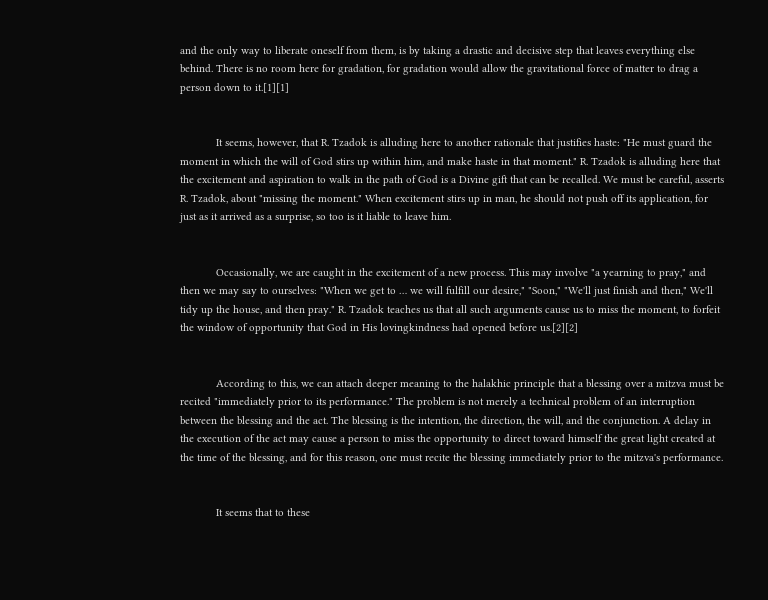and the only way to liberate oneself from them, is by taking a drastic and decisive step that leaves everything else behind. There is no room here for gradation, for gradation would allow the gravitational force of matter to drag a person down to it.[1][1]


            It seems, however, that R. Tzadok is alluding here to another rationale that justifies haste: "He must guard the moment in which the will of God stirs up within him, and make haste in that moment." R. Tzadok is alluding here that the excitement and aspiration to walk in the path of God is a Divine gift that can be recalled. We must be careful, asserts R. Tzadok, about "missing the moment." When excitement stirs up in man, he should not push off its application, for just as it arrived as a surprise, so too is it liable to leave him.


            Occasionally, we are caught in the excitement of a new process. This may involve "a yearning to pray," and then we may say to ourselves: "When we get to … we will fulfill our desire," "Soon," "We'll just finish and then," We'll tidy up the house, and then pray." R. Tzadok teaches us that all such arguments cause us to miss the moment, to forfeit the window of opportunity that God in His lovingkindness had opened before us.[2][2]


            According to this, we can attach deeper meaning to the halakhic principle that a blessing over a mitzva must be recited "immediately prior to its performance." The problem is not merely a technical problem of an interruption between the blessing and the act. The blessing is the intention, the direction, the will, and the conjunction. A delay in the execution of the act may cause a person to miss the opportunity to direct toward himself the great light created at the time of the blessing, and for this reason, one must recite the blessing immediately prior to the mitzva's performance.


            It seems that to these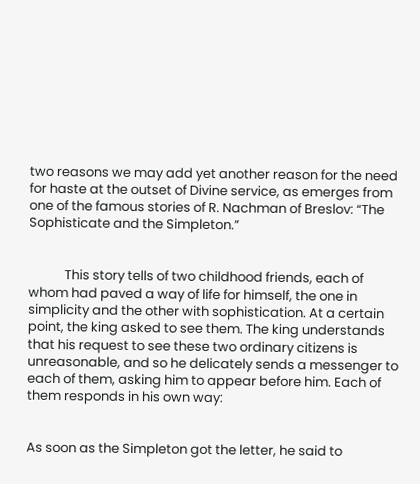two reasons we may add yet another reason for the need for haste at the outset of Divine service, as emerges from one of the famous stories of R. Nachman of Breslov: “The Sophisticate and the Simpleton.”


            This story tells of two childhood friends, each of whom had paved a way of life for himself, the one in simplicity and the other with sophistication. At a certain point, the king asked to see them. The king understands that his request to see these two ordinary citizens is unreasonable, and so he delicately sends a messenger to each of them, asking him to appear before him. Each of them responds in his own way:


As soon as the Simpleton got the letter, he said to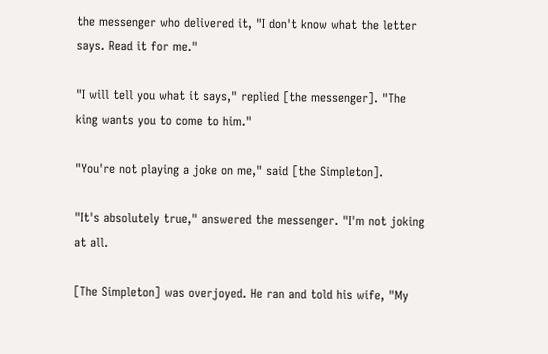the messenger who delivered it, "I don't know what the letter says. Read it for me."

"I will tell you what it says," replied [the messenger]. "The king wants you to come to him."

"You're not playing a joke on me," said [the Simpleton].

"It's absolutely true," answered the messenger. "I'm not joking at all.

[The Simpleton] was overjoyed. He ran and told his wife, "My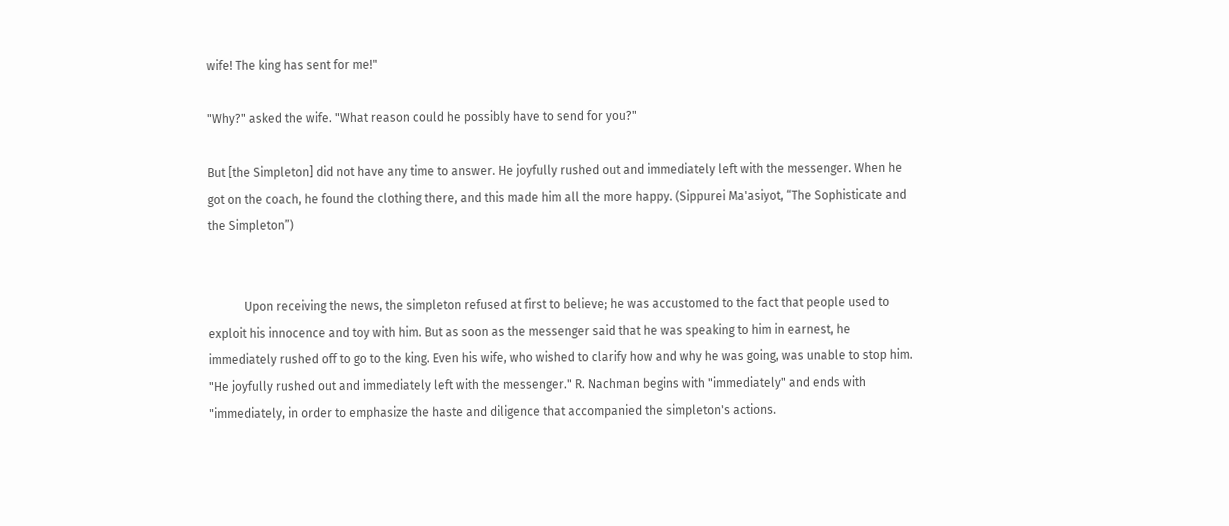wife! The king has sent for me!"

"Why?" asked the wife. "What reason could he possibly have to send for you?"

But [the Simpleton] did not have any time to answer. He joyfully rushed out and immediately left with the messenger. When he got on the coach, he found the clothing there, and this made him all the more happy. (Sippurei Ma'asiyot, “The Sophisticate and the Simpleton”)


            Upon receiving the news, the simpleton refused at first to believe; he was accustomed to the fact that people used to exploit his innocence and toy with him. But as soon as the messenger said that he was speaking to him in earnest, he immediately rushed off to go to the king. Even his wife, who wished to clarify how and why he was going, was unable to stop him. "He joyfully rushed out and immediately left with the messenger." R. Nachman begins with "immediately" and ends with "immediately, in order to emphasize the haste and diligence that accompanied the simpleton's actions.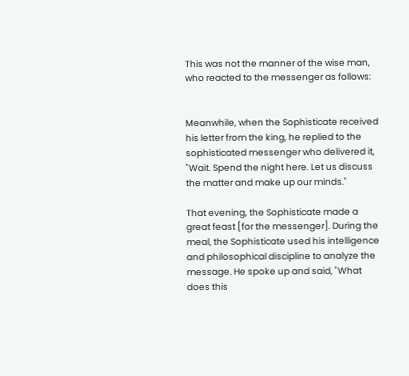This was not the manner of the wise man, who reacted to the messenger as follows:


Meanwhile, when the Sophisticate received his letter from the king, he replied to the sophisticated messenger who delivered it, "Wait. Spend the night here. Let us discuss the matter and make up our minds."

That evening, the Sophisticate made a great feast [for the messenger]. During the meal, the Sophisticate used his intelligence and philosophical discipline to analyze the message. He spoke up and said, "What does this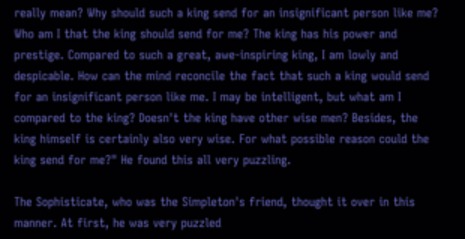really mean? Why should such a king send for an insignificant person like me? Who am I that the king should send for me? The king has his power and prestige. Compared to such a great, awe-inspiring king, I am lowly and despicable. How can the mind reconcile the fact that such a king would send for an insignificant person like me. I may be intelligent, but what am I compared to the king? Doesn't the king have other wise men? Besides, the king himself is certainly also very wise. For what possible reason could the king send for me?" He found this all very puzzling.

The Sophisticate, who was the Simpleton's friend, thought it over in this manner. At first, he was very puzzled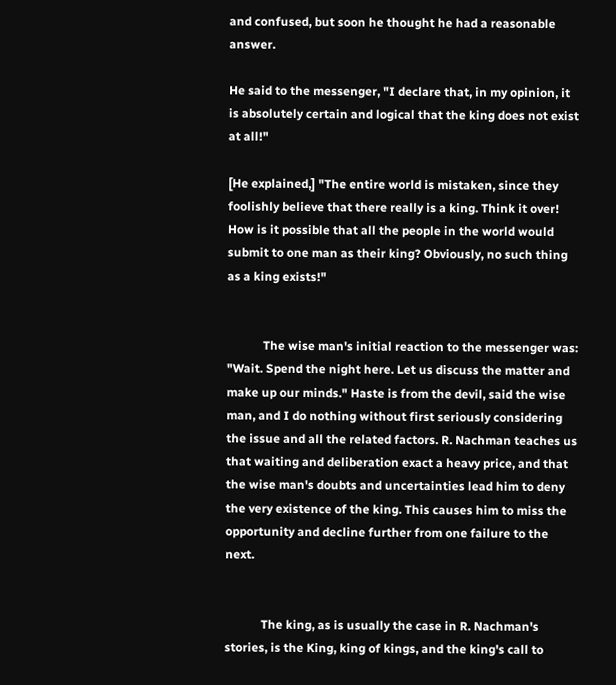and confused, but soon he thought he had a reasonable answer.

He said to the messenger, "I declare that, in my opinion, it is absolutely certain and logical that the king does not exist at all!"

[He explained,] "The entire world is mistaken, since they foolishly believe that there really is a king. Think it over! How is it possible that all the people in the world would submit to one man as their king? Obviously, no such thing as a king exists!"


            The wise man's initial reaction to the messenger was: "Wait. Spend the night here. Let us discuss the matter and make up our minds." Haste is from the devil, said the wise man, and I do nothing without first seriously considering the issue and all the related factors. R. Nachman teaches us that waiting and deliberation exact a heavy price, and that the wise man's doubts and uncertainties lead him to deny the very existence of the king. This causes him to miss the opportunity and decline further from one failure to the next.


            The king, as is usually the case in R. Nachman's stories, is the King, king of kings, and the king's call to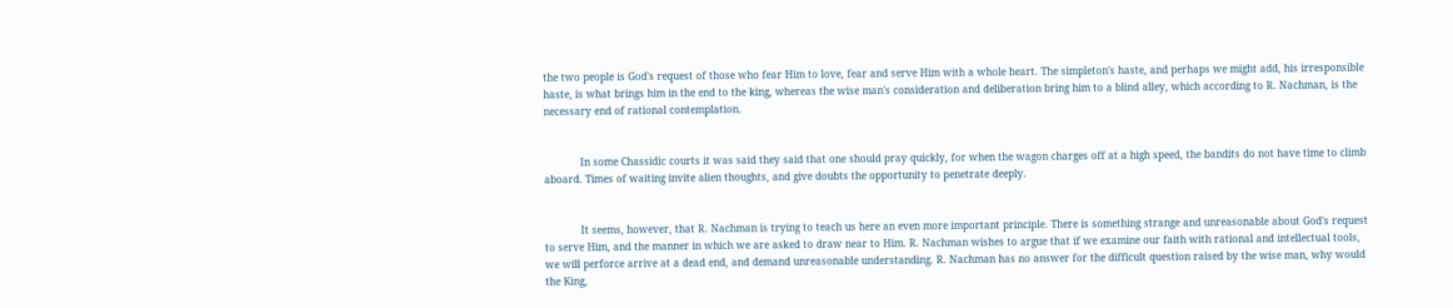the two people is God's request of those who fear Him to love, fear and serve Him with a whole heart. The simpleton's haste, and perhaps we might add, his irresponsible haste, is what brings him in the end to the king, whereas the wise man's consideration and deliberation bring him to a blind alley, which according to R. Nachman, is the necessary end of rational contemplation.


            In some Chassidic courts it was said they said that one should pray quickly, for when the wagon charges off at a high speed, the bandits do not have time to climb aboard. Times of waiting invite alien thoughts, and give doubts the opportunity to penetrate deeply.


            It seems, however, that R. Nachman is trying to teach us here an even more important principle. There is something strange and unreasonable about God's request to serve Him, and the manner in which we are asked to draw near to Him. R. Nachman wishes to argue that if we examine our faith with rational and intellectual tools, we will perforce arrive at a dead end, and demand unreasonable understanding. R. Nachman has no answer for the difficult question raised by the wise man, why would the King,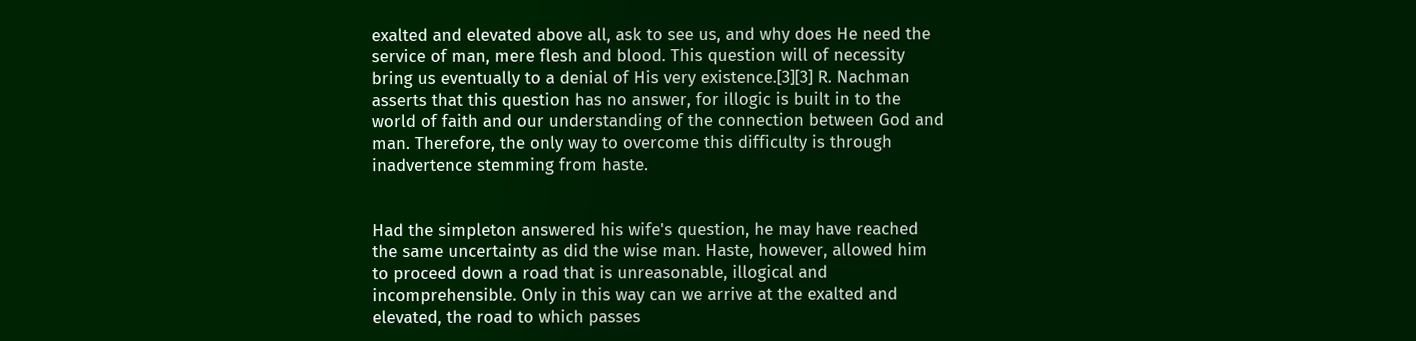exalted and elevated above all, ask to see us, and why does He need the service of man, mere flesh and blood. This question will of necessity bring us eventually to a denial of His very existence.[3][3] R. Nachman asserts that this question has no answer, for illogic is built in to the world of faith and our understanding of the connection between God and man. Therefore, the only way to overcome this difficulty is through inadvertence stemming from haste.


Had the simpleton answered his wife's question, he may have reached the same uncertainty as did the wise man. Haste, however, allowed him to proceed down a road that is unreasonable, illogical and incomprehensible. Only in this way can we arrive at the exalted and elevated, the road to which passes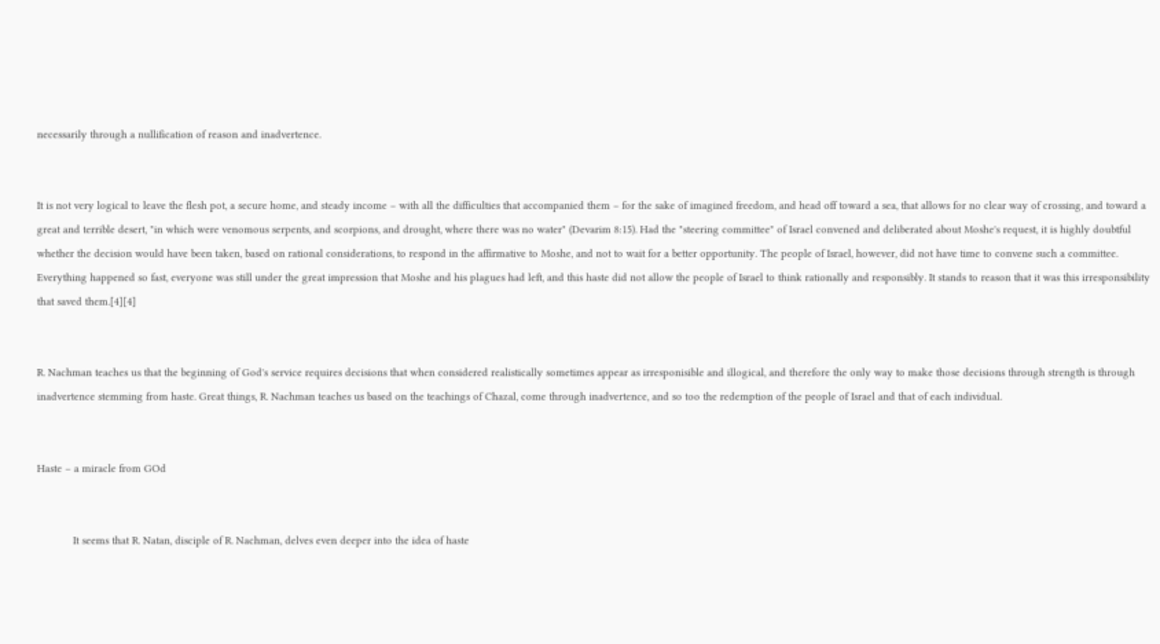necessarily through a nullification of reason and inadvertence.


It is not very logical to leave the flesh pot, a secure home, and steady income – with all the difficulties that accompanied them – for the sake of imagined freedom, and head off toward a sea, that allows for no clear way of crossing, and toward a great and terrible desert, "in which were venomous serpents, and scorpions, and drought, where there was no water" (Devarim 8:15). Had the "steering committee" of Israel convened and deliberated about Moshe's request, it is highly doubtful whether the decision would have been taken, based on rational considerations, to respond in the affirmative to Moshe, and not to wait for a better opportunity. The people of Israel, however, did not have time to convene such a committee. Everything happened so fast, everyone was still under the great impression that Moshe and his plagues had left, and this haste did not allow the people of Israel to think rationally and responsibly. It stands to reason that it was this irresponsibility that saved them.[4][4]


R. Nachman teaches us that the beginning of God's service requires decisions that when considered realistically sometimes appear as irresponisible and illogical, and therefore the only way to make those decisions through strength is through inadvertence stemming from haste. Great things, R. Nachman teaches us based on the teachings of Chazal, come through inadvertence, and so too the redemption of the people of Israel and that of each individual.


Haste – a miracle from GOd


            It seems that R. Natan, disciple of R. Nachman, delves even deeper into the idea of haste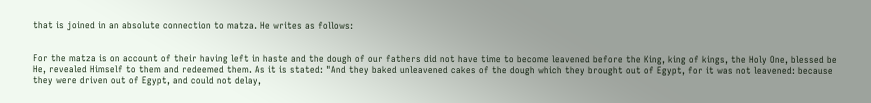that is joined in an absolute connection to matza. He writes as follows:


For the matza is on account of their having left in haste and the dough of our fathers did not have time to become leavened before the King, king of kings, the Holy One, blessed be He, revealed Himself to them and redeemed them. As it is stated: "And they baked unleavened cakes of the dough which they brought out of Egypt, for it was not leavened: because they were driven out of Egypt, and could not delay,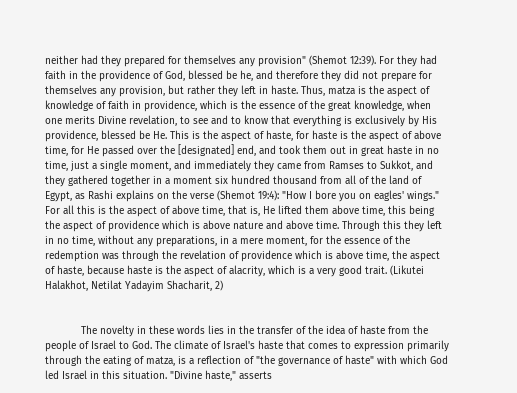neither had they prepared for themselves any provision" (Shemot 12:39). For they had faith in the providence of God, blessed be he, and therefore they did not prepare for themselves any provision, but rather they left in haste. Thus, matza is the aspect of knowledge of faith in providence, which is the essence of the great knowledge, when one merits Divine revelation, to see and to know that everything is exclusively by His providence, blessed be He. This is the aspect of haste, for haste is the aspect of above time, for He passed over the [designated] end, and took them out in great haste in no time, just a single moment, and immediately they came from Ramses to Sukkot, and they gathered together in a moment six hundred thousand from all of the land of Egypt, as Rashi explains on the verse (Shemot 19:4): "How I bore you on eagles' wings." For all this is the aspect of above time, that is, He lifted them above time, this being the aspect of providence which is above nature and above time. Through this they left in no time, without any preparations, in a mere moment, for the essence of the redemption was through the revelation of providence which is above time, the aspect of haste, because haste is the aspect of alacrity, which is a very good trait. (Likutei Halakhot, Netilat Yadayim Shacharit, 2)


            The novelty in these words lies in the transfer of the idea of haste from the people of Israel to God. The climate of Israel's haste that comes to expression primarily through the eating of matza, is a reflection of "the governance of haste" with which God led Israel in this situation. "Divine haste," asserts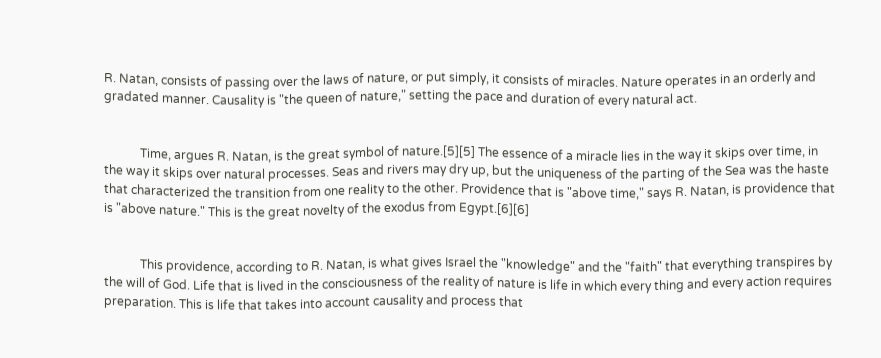R. Natan, consists of passing over the laws of nature, or put simply, it consists of miracles. Nature operates in an orderly and gradated manner. Causality is "the queen of nature," setting the pace and duration of every natural act.


            Time, argues R. Natan, is the great symbol of nature.[5][5] The essence of a miracle lies in the way it skips over time, in the way it skips over natural processes. Seas and rivers may dry up, but the uniqueness of the parting of the Sea was the haste that characterized the transition from one reality to the other. Providence that is "above time," says R. Natan, is providence that is "above nature." This is the great novelty of the exodus from Egypt.[6][6]


            This providence, according to R. Natan, is what gives Israel the "knowledge" and the "faith" that everything transpires by the will of God. Life that is lived in the consciousness of the reality of nature is life in which every thing and every action requires preparation. This is life that takes into account causality and process that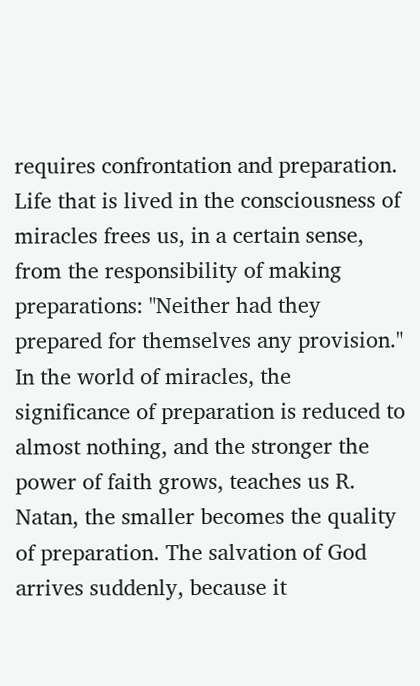requires confrontation and preparation. Life that is lived in the consciousness of miracles frees us, in a certain sense, from the responsibility of making preparations: "Neither had they prepared for themselves any provision." In the world of miracles, the significance of preparation is reduced to almost nothing, and the stronger the power of faith grows, teaches us R. Natan, the smaller becomes the quality of preparation. The salvation of God arrives suddenly, because it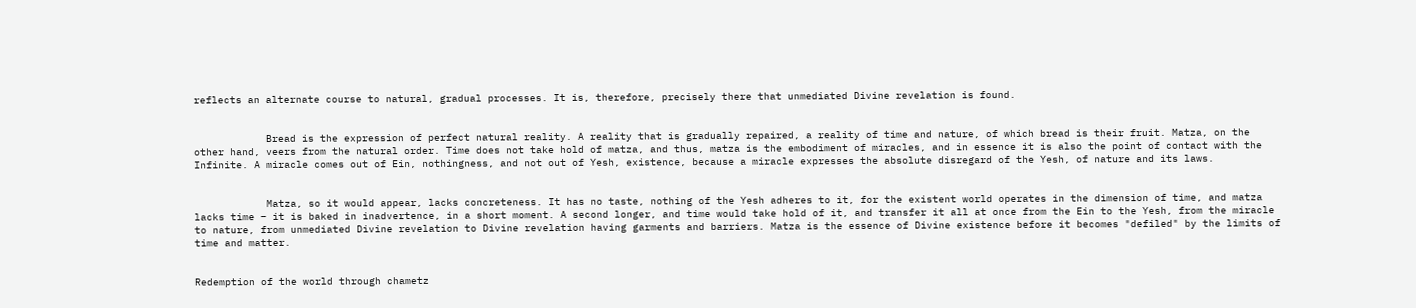reflects an alternate course to natural, gradual processes. It is, therefore, precisely there that unmediated Divine revelation is found.


            Bread is the expression of perfect natural reality. A reality that is gradually repaired, a reality of time and nature, of which bread is their fruit. Matza, on the other hand, veers from the natural order. Time does not take hold of matza, and thus, matza is the embodiment of miracles, and in essence it is also the point of contact with the Infinite. A miracle comes out of Ein, nothingness, and not out of Yesh, existence, because a miracle expresses the absolute disregard of the Yesh, of nature and its laws.


            Matza, so it would appear, lacks concreteness. It has no taste, nothing of the Yesh adheres to it, for the existent world operates in the dimension of time, and matza lacks time – it is baked in inadvertence, in a short moment. A second longer, and time would take hold of it, and transfer it all at once from the Ein to the Yesh, from the miracle to nature, from unmediated Divine revelation to Divine revelation having garments and barriers. Matza is the essence of Divine existence before it becomes "defiled" by the limits of time and matter.


Redemption of the world through chametz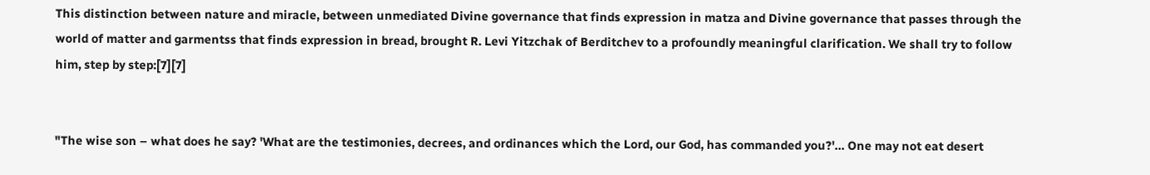This distinction between nature and miracle, between unmediated Divine governance that finds expression in matza and Divine governance that passes through the world of matter and garmentss that finds expression in bread, brought R. Levi Yitzchak of Berditchev to a profoundly meaningful clarification. We shall try to follow him, step by step:[7][7]


"The wise son – what does he say? 'What are the testimonies, decrees, and ordinances which the Lord, our God, has commanded you?'… One may not eat desert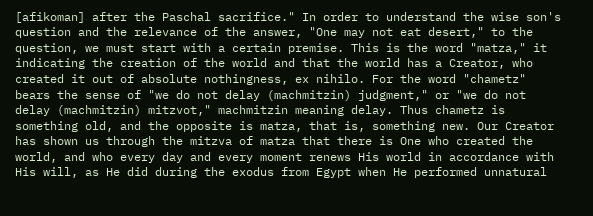[afikoman] after the Paschal sacrifice." In order to understand the wise son's question and the relevance of the answer, "One may not eat desert," to the question, we must start with a certain premise. This is the word "matza," it indicating the creation of the world and that the world has a Creator, who created it out of absolute nothingness, ex nihilo. For the word "chametz" bears the sense of "we do not delay (machmitzin) judgment," or "we do not delay (machmitzin) mitzvot," machmitzin meaning delay. Thus chametz is something old, and the opposite is matza, that is, something new. Our Creator has shown us through the mitzva of matza that there is One who created the world, and who every day and every moment renews His world in accordance with His will, as He did during the exodus from Egypt when He performed unnatural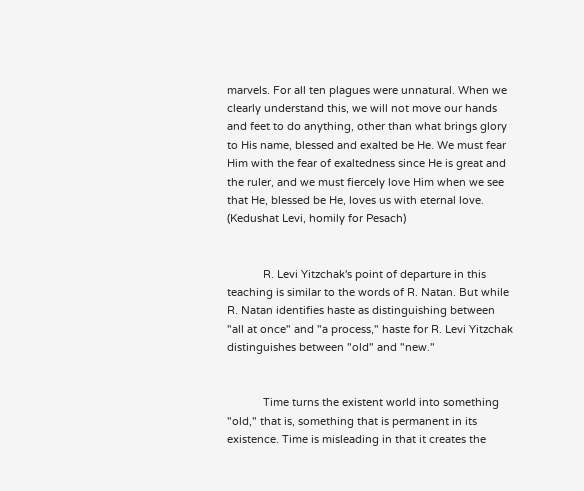marvels. For all ten plagues were unnatural. When we clearly understand this, we will not move our hands and feet to do anything, other than what brings glory to His name, blessed and exalted be He. We must fear Him with the fear of exaltedness since He is great and the ruler, and we must fiercely love Him when we see that He, blessed be He, loves us with eternal love. (Kedushat Levi, homily for Pesach)


            R. Levi Yitzchak's point of departure in this teaching is similar to the words of R. Natan. But while R. Natan identifies haste as distinguishing between "all at once" and "a process," haste for R. Levi Yitzchak distinguishes between "old" and "new."


            Time turns the existent world into something "old," that is, something that is permanent in its existence. Time is misleading in that it creates the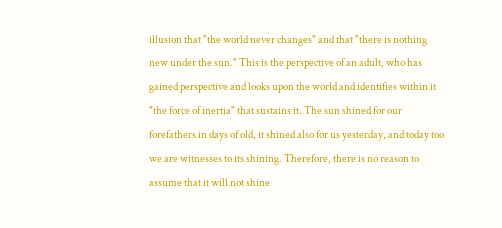illusion that "the world never changes" and that "there is nothing new under the sun." This is the perspective of an adult, who has gained perspective and looks upon the world and identifies within it "the force of inertia" that sustains it. The sun shined for our forefathers in days of old, it shined also for us yesterday, and today too we are witnesses to its shining. Therefore, there is no reason to assume that it will not shine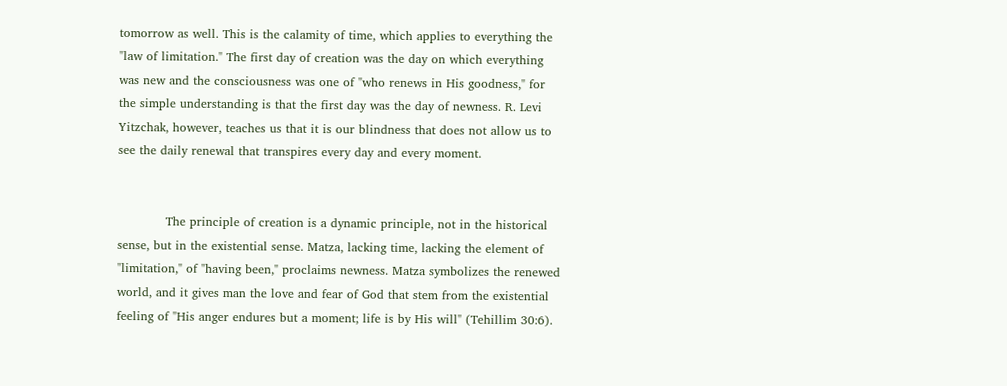tomorrow as well. This is the calamity of time, which applies to everything the "law of limitation." The first day of creation was the day on which everything was new and the consciousness was one of "who renews in His goodness," for the simple understanding is that the first day was the day of newness. R. Levi Yitzchak, however, teaches us that it is our blindness that does not allow us to see the daily renewal that transpires every day and every moment.


            The principle of creation is a dynamic principle, not in the historical sense, but in the existential sense. Matza, lacking time, lacking the element of "limitation," of "having been," proclaims newness. Matza symbolizes the renewed world, and it gives man the love and fear of God that stem from the existential feeling of "His anger endures but a moment; life is by His will" (Tehillim 30:6).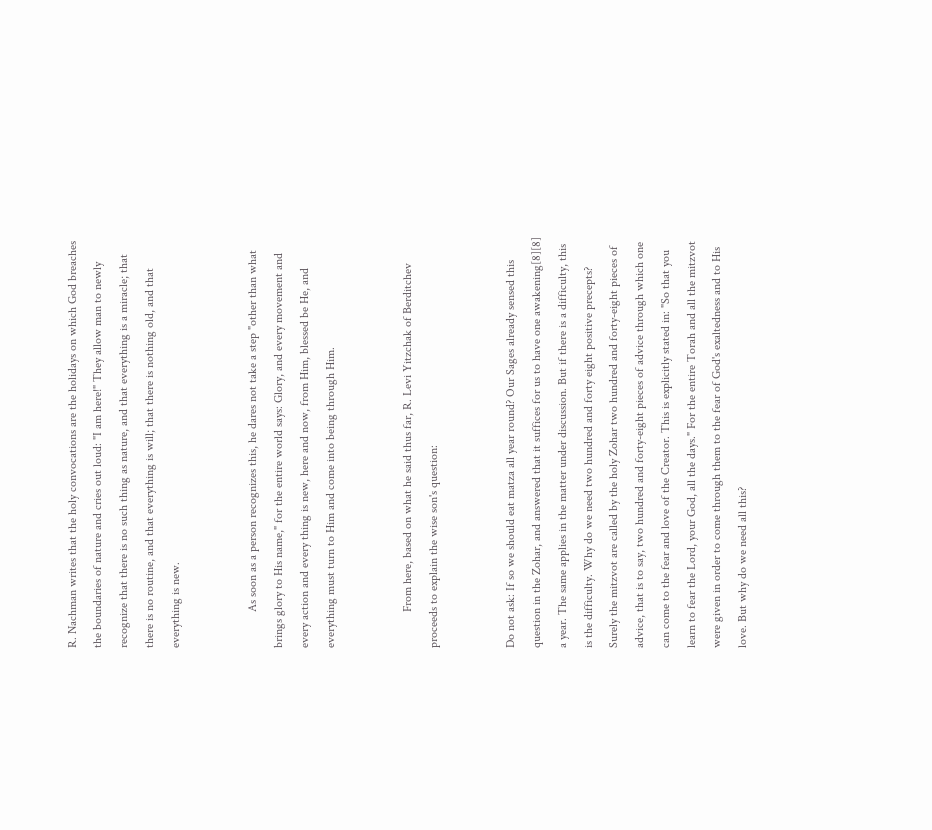R. Nachman writes that the holy convocations are the holidays on which God breaches the boundaries of nature and cries out loud: "I am here!" They allow man to newly recognize that there is no such thing as nature, and that everything is a miracle; that there is no routine, and that everything is will; that there is nothing old, and that everything is new.


            As soon as a person recognizes this, he dares not take a step "other than what brings glory to His name," for the entire world says: Glory, and every movement and every action and every thing is new, here and now, from Him, blessed be He, and everything must turn to Him and come into being through Him.


            From here, based on what he said thus far, R. Levi Yitzchak of Berditchev proceeds to explain the wise son's question:


Do not ask: If so we should eat matza all year round? Our Sages already sensed this question in the Zohar, and answered that it suffices for us to have one awakening[8][8] a year. The same applies in the matter under discussion. But if there is a difficulty, this is the difficulty. Why do we need two hundred and forty eight positive precepts? Surely the mitzvot are called by the holy Zohar two hundred and forty-eight pieces of advice, that is to say, two hundred and forty-eight pieces of advice through which one can come to the fear and love of the Creator. This is explicitly stated in: "So that you learn to fear the Lord, your God, all the days." For the entire Torah and all the mitzvot were given in order to come through them to the fear of God's exaltedness and to His love. But why do we need all this?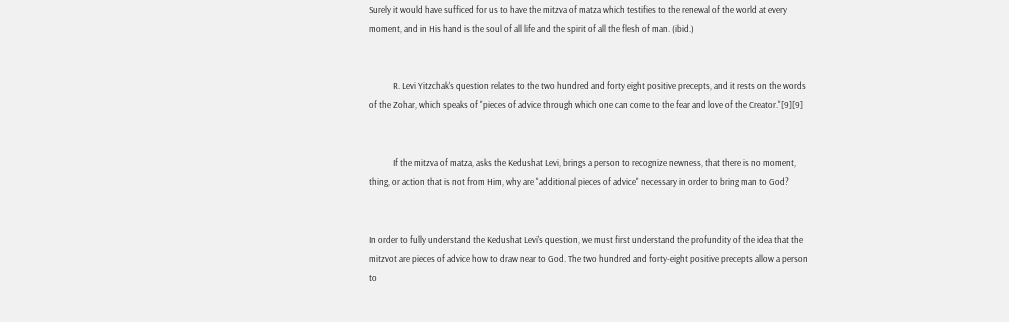Surely it would have sufficed for us to have the mitzva of matza which testifies to the renewal of the world at every moment, and in His hand is the soul of all life and the spirit of all the flesh of man. (ibid.)


            R. Levi Yitzchak's question relates to the two hundred and forty eight positive precepts, and it rests on the words of the Zohar, which speaks of "pieces of advice through which one can come to the fear and love of the Creator."[9][9]


            If the mitzva of matza, asks the Kedushat Levi, brings a person to recognize newness, that there is no moment, thing, or action that is not from Him, why are "additional pieces of advice" necessary in order to bring man to God?


In order to fully understand the Kedushat Levi's question, we must first understand the profundity of the idea that the mitzvot are pieces of advice how to draw near to God. The two hundred and forty-eight positive precepts allow a person to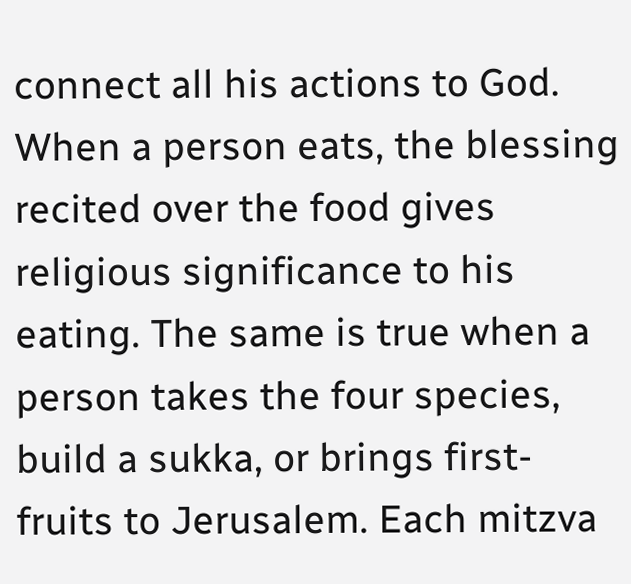connect all his actions to God. When a person eats, the blessing recited over the food gives religious significance to his eating. The same is true when a person takes the four species, build a sukka, or brings first-fruits to Jerusalem. Each mitzva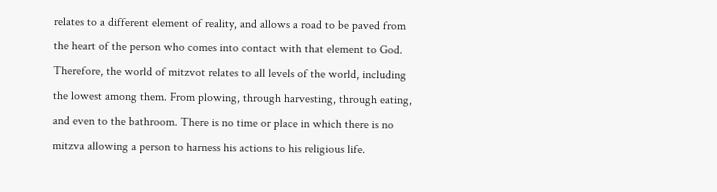relates to a different element of reality, and allows a road to be paved from the heart of the person who comes into contact with that element to God. Therefore, the world of mitzvot relates to all levels of the world, including the lowest among them. From plowing, through harvesting, through eating, and even to the bathroom. There is no time or place in which there is no mitzva allowing a person to harness his actions to his religious life.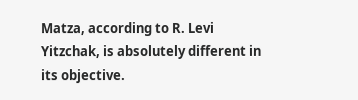Matza, according to R. Levi Yitzchak, is absolutely different in its objective.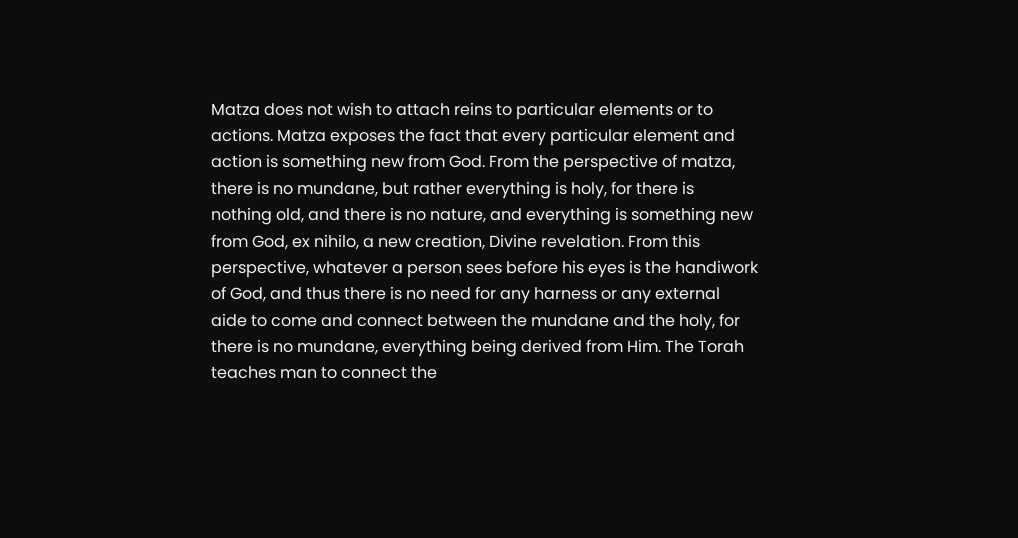Matza does not wish to attach reins to particular elements or to actions. Matza exposes the fact that every particular element and action is something new from God. From the perspective of matza, there is no mundane, but rather everything is holy, for there is nothing old, and there is no nature, and everything is something new from God, ex nihilo, a new creation, Divine revelation. From this perspective, whatever a person sees before his eyes is the handiwork of God, and thus there is no need for any harness or any external aide to come and connect between the mundane and the holy, for there is no mundane, everything being derived from Him. The Torah teaches man to connect the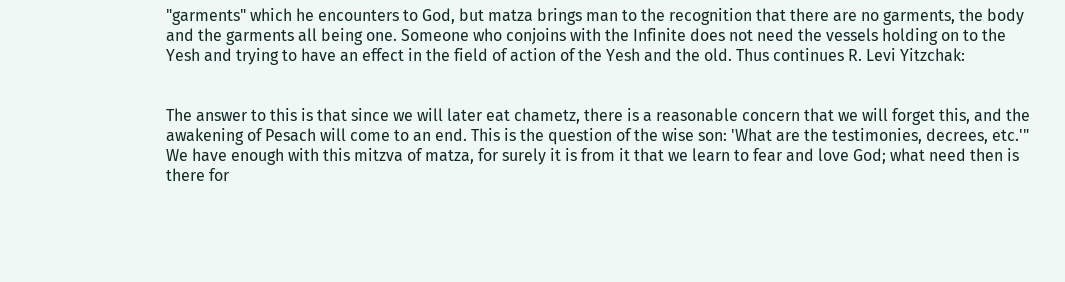"garments" which he encounters to God, but matza brings man to the recognition that there are no garments, the body and the garments all being one. Someone who conjoins with the Infinite does not need the vessels holding on to the Yesh and trying to have an effect in the field of action of the Yesh and the old. Thus continues R. Levi Yitzchak:


The answer to this is that since we will later eat chametz, there is a reasonable concern that we will forget this, and the awakening of Pesach will come to an end. This is the question of the wise son: 'What are the testimonies, decrees, etc.'" We have enough with this mitzva of matza, for surely it is from it that we learn to fear and love God; what need then is there for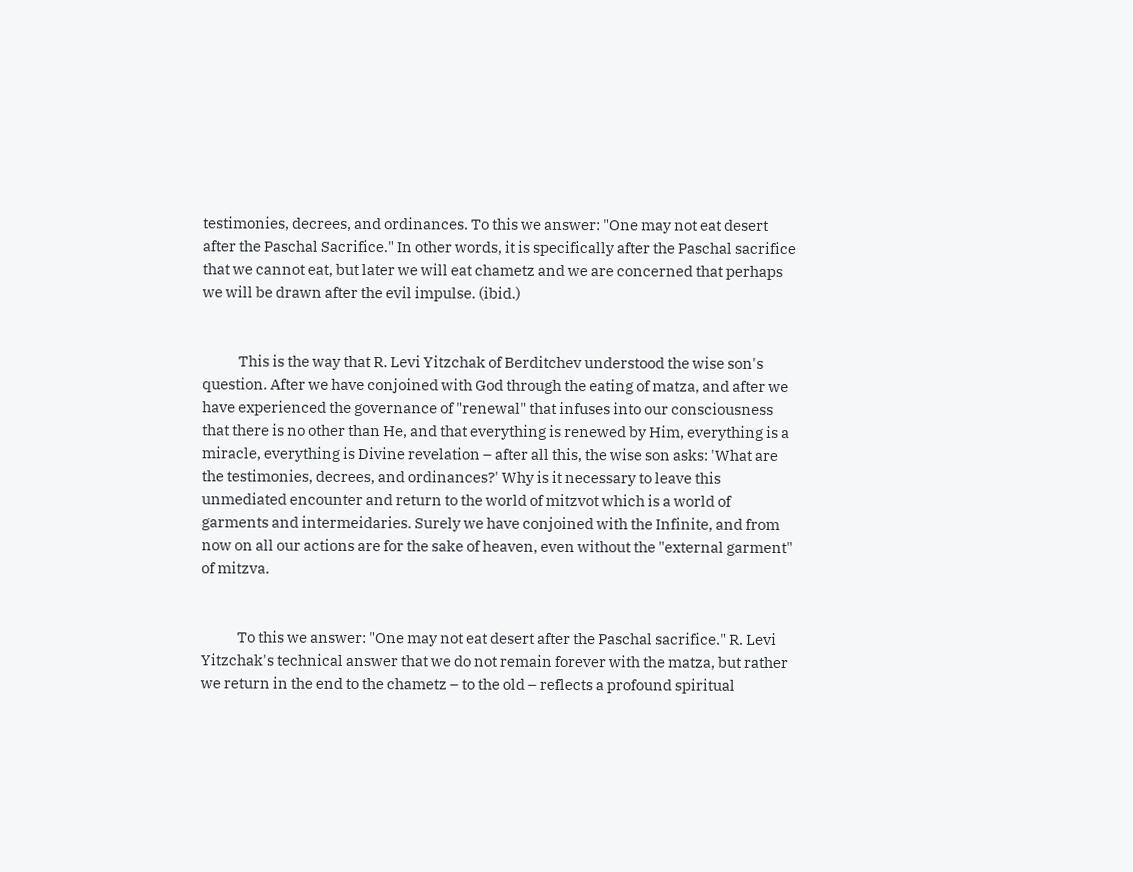testimonies, decrees, and ordinances. To this we answer: "One may not eat desert after the Paschal Sacrifice." In other words, it is specifically after the Paschal sacrifice that we cannot eat, but later we will eat chametz and we are concerned that perhaps we will be drawn after the evil impulse. (ibid.)


            This is the way that R. Levi Yitzchak of Berditchev understood the wise son's question. After we have conjoined with God through the eating of matza, and after we have experienced the governance of "renewal" that infuses into our consciousness that there is no other than He, and that everything is renewed by Him, everything is a miracle, everything is Divine revelation – after all this, the wise son asks: 'What are the testimonies, decrees, and ordinances?' Why is it necessary to leave this unmediated encounter and return to the world of mitzvot which is a world of garments and intermeidaries. Surely we have conjoined with the Infinite, and from now on all our actions are for the sake of heaven, even without the "external garment" of mitzva.


            To this we answer: "One may not eat desert after the Paschal sacrifice." R. Levi Yitzchak's technical answer that we do not remain forever with the matza, but rather we return in the end to the chametz – to the old – reflects a profound spiritual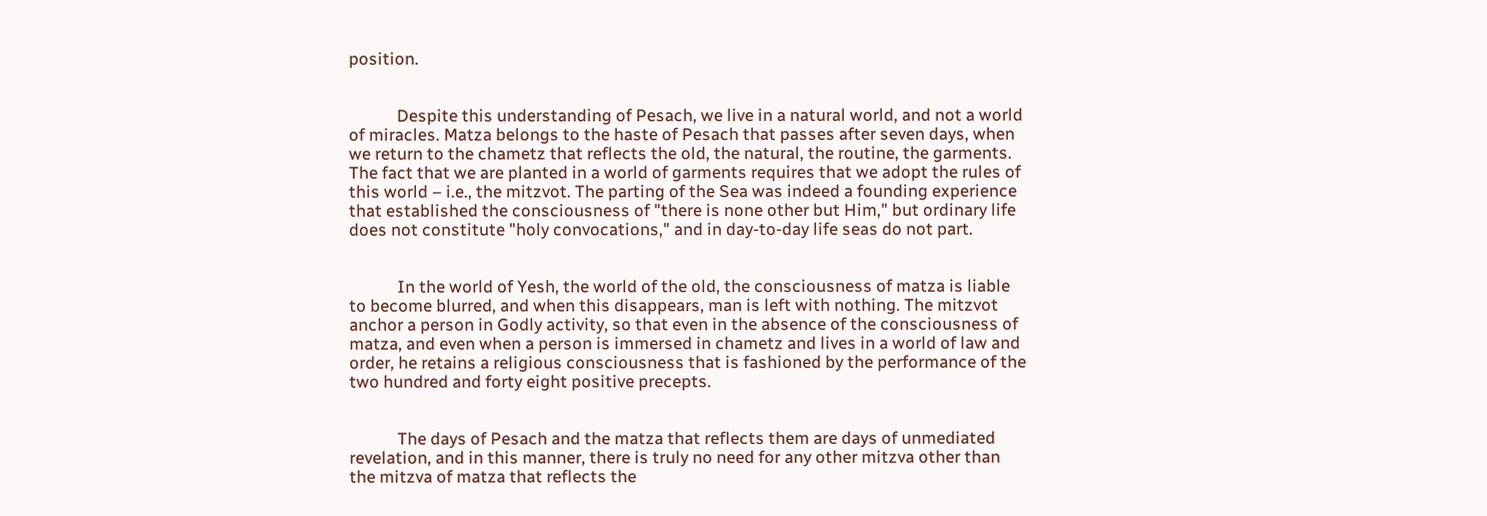position.


            Despite this understanding of Pesach, we live in a natural world, and not a world of miracles. Matza belongs to the haste of Pesach that passes after seven days, when we return to the chametz that reflects the old, the natural, the routine, the garments. The fact that we are planted in a world of garments requires that we adopt the rules of this world – i.e., the mitzvot. The parting of the Sea was indeed a founding experience that established the consciousness of "there is none other but Him," but ordinary life does not constitute "holy convocations," and in day-to-day life seas do not part.


            In the world of Yesh, the world of the old, the consciousness of matza is liable to become blurred, and when this disappears, man is left with nothing. The mitzvot anchor a person in Godly activity, so that even in the absence of the consciousness of matza, and even when a person is immersed in chametz and lives in a world of law and order, he retains a religious consciousness that is fashioned by the performance of the two hundred and forty eight positive precepts.


            The days of Pesach and the matza that reflects them are days of unmediated revelation, and in this manner, there is truly no need for any other mitzva other than the mitzva of matza that reflects the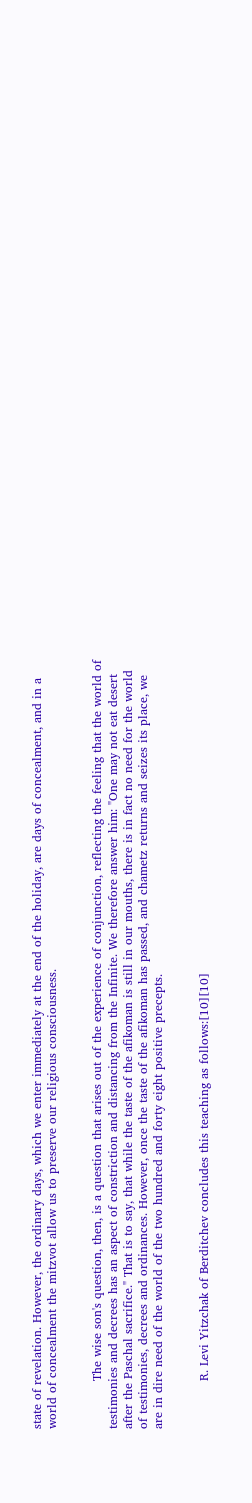state of revelation. However, the ordinary days, which we enter immediately at the end of the holiday, are days of concealment, and in a world of concealment the mitzvot allow us to preserve our religious consciousness.


            The wise son's question, then, is a question that arises out of the experience of conjunction, reflecting the feeling that the world of testimonies and decrees has an aspect of constriction and distancing from the Infinite. We therefore answer him: "One may not eat desert after the Paschal sacrifice." That is to say, that while the taste of the afikoman is still in our mouths, there is in fact no need for the world of testimonies, decrees and ordinances. However, once the taste of the afikoman has passed, and chametz returns and seizes its place, we are in dire need of the world of the two hundred and forty eight positive precepts.


            R. Levi Yitzchak of Berditchev concludes this teaching as follows:[10][10]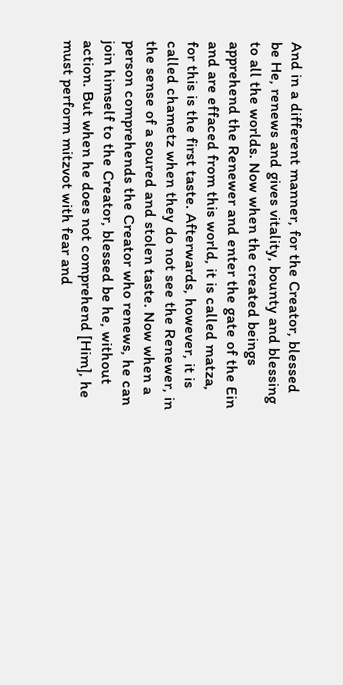And in a different manner, for the Creator, blessed be He, renews and gives vitality, bounty and blessing to all the worlds. Now when the created beings apprehend the Renewer and enter the gate of the Ein and are effaced from this world, it is called matza, for this is the first taste. Afterwards, however, it is called chametz when they do not see the Renewer, in the sense of a soured and stolen taste. Now when a person comprehends the Creator who renews, he can join himself to the Creator, blessed be he, without action. But when he does not comprehend [Him], he must perform mitzvot with fear and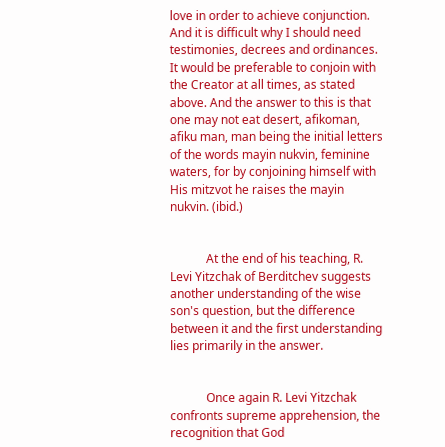love in order to achieve conjunction. And it is difficult why I should need testimonies, decrees and ordinances. It would be preferable to conjoin with the Creator at all times, as stated above. And the answer to this is that one may not eat desert, afikoman, afiku man, man being the initial letters of the words mayin nukvin, feminine waters, for by conjoining himself with His mitzvot he raises the mayin nukvin. (ibid.)


            At the end of his teaching, R. Levi Yitzchak of Berditchev suggests another understanding of the wise son's question, but the difference between it and the first understanding lies primarily in the answer.


            Once again R. Levi Yitzchak confronts supreme apprehension, the recognition that God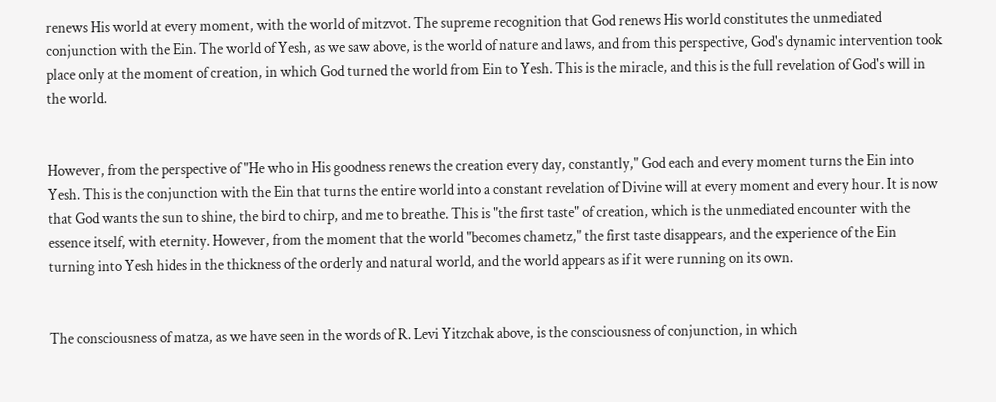renews His world at every moment, with the world of mitzvot. The supreme recognition that God renews His world constitutes the unmediated conjunction with the Ein. The world of Yesh, as we saw above, is the world of nature and laws, and from this perspective, God's dynamic intervention took place only at the moment of creation, in which God turned the world from Ein to Yesh. This is the miracle, and this is the full revelation of God's will in the world.


However, from the perspective of "He who in His goodness renews the creation every day, constantly," God each and every moment turns the Ein into Yesh. This is the conjunction with the Ein that turns the entire world into a constant revelation of Divine will at every moment and every hour. It is now that God wants the sun to shine, the bird to chirp, and me to breathe. This is "the first taste" of creation, which is the unmediated encounter with the essence itself, with eternity. However, from the moment that the world "becomes chametz," the first taste disappears, and the experience of the Ein turning into Yesh hides in the thickness of the orderly and natural world, and the world appears as if it were running on its own.


The consciousness of matza, as we have seen in the words of R. Levi Yitzchak above, is the consciousness of conjunction, in which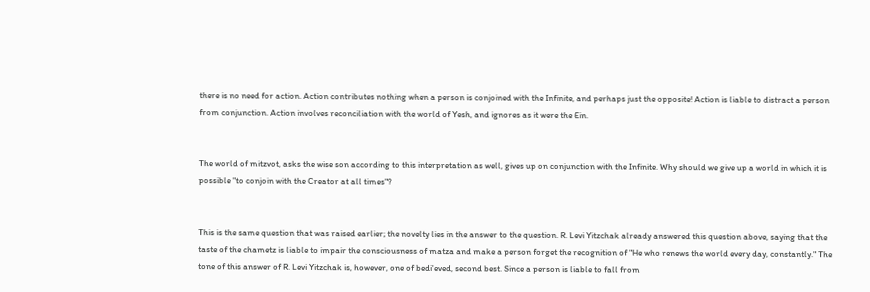there is no need for action. Action contributes nothing when a person is conjoined with the Infinite, and perhaps just the opposite! Action is liable to distract a person from conjunction. Action involves reconciliation with the world of Yesh, and ignores as it were the Ein.


The world of mitzvot, asks the wise son according to this interpretation as well, gives up on conjunction with the Infinite. Why should we give up a world in which it is possible "to conjoin with the Creator at all times"?


This is the same question that was raised earlier; the novelty lies in the answer to the question. R. Levi Yitzchak already answered this question above, saying that the taste of the chametz is liable to impair the consciousness of matza and make a person forget the recognition of "He who renews the world every day, constantly." The tone of this answer of R. Levi Yitzchak is, however, one of bedi'eved, second best. Since a person is liable to fall from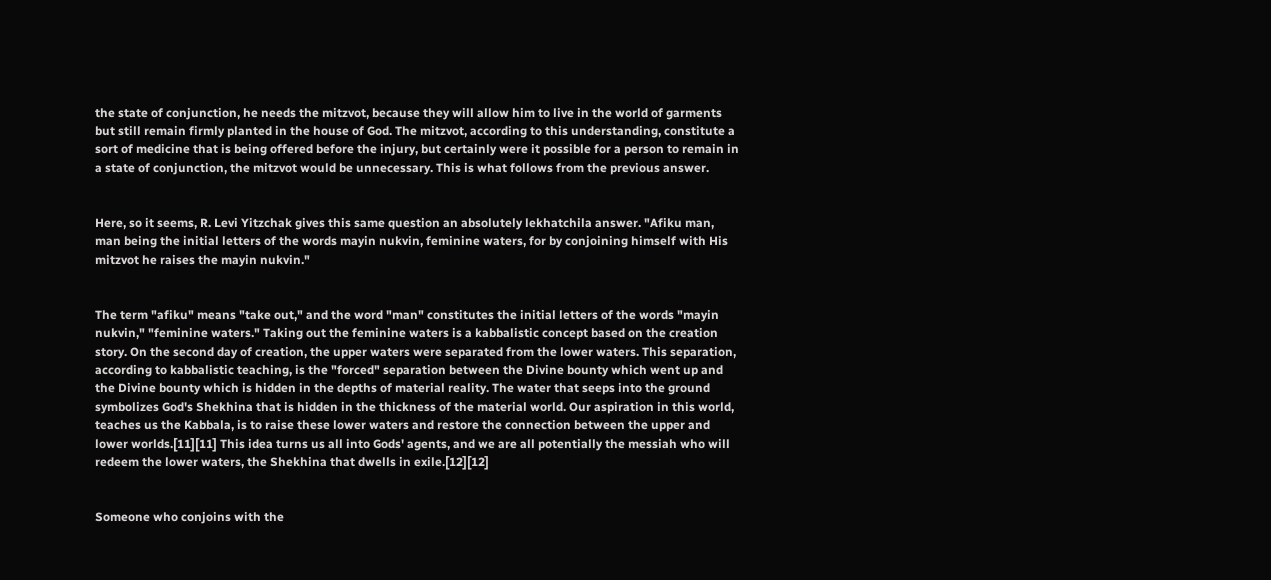the state of conjunction, he needs the mitzvot, because they will allow him to live in the world of garments but still remain firmly planted in the house of God. The mitzvot, according to this understanding, constitute a sort of medicine that is being offered before the injury, but certainly were it possible for a person to remain in a state of conjunction, the mitzvot would be unnecessary. This is what follows from the previous answer.


Here, so it seems, R. Levi Yitzchak gives this same question an absolutely lekhatchila answer. "Afiku man, man being the initial letters of the words mayin nukvin, feminine waters, for by conjoining himself with His mitzvot he raises the mayin nukvin."


The term "afiku" means "take out," and the word "man" constitutes the initial letters of the words "mayin nukvin," "feminine waters." Taking out the feminine waters is a kabbalistic concept based on the creation story. On the second day of creation, the upper waters were separated from the lower waters. This separation, according to kabbalistic teaching, is the "forced" separation between the Divine bounty which went up and the Divine bounty which is hidden in the depths of material reality. The water that seeps into the ground symbolizes God's Shekhina that is hidden in the thickness of the material world. Our aspiration in this world, teaches us the Kabbala, is to raise these lower waters and restore the connection between the upper and lower worlds.[11][11] This idea turns us all into Gods' agents, and we are all potentially the messiah who will redeem the lower waters, the Shekhina that dwells in exile.[12][12]


Someone who conjoins with the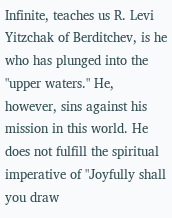Infinite, teaches us R. Levi Yitzchak of Berditchev, is he who has plunged into the "upper waters." He, however, sins against his mission in this world. He does not fulfill the spiritual imperative of "Joyfully shall you draw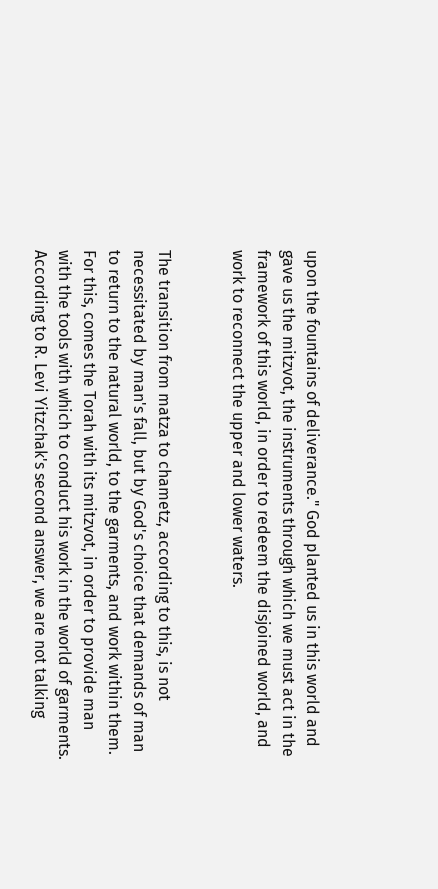upon the fountains of deliverance." God planted us in this world and gave us the mitzvot, the instruments through which we must act in the framework of this world, in order to redeem the disjoined world, and work to reconnect the upper and lower waters.


The transition from matza to chametz, according to this, is not necessitated by man's fall, but by God's choice that demands of man to return to the natural world, to the garments, and work within them. For this, comes the Torah with its mitzvot, in order to provide man with the tools with which to conduct his work in the world of garments. According to R. Levi Yitzchak's second answer, we are not talking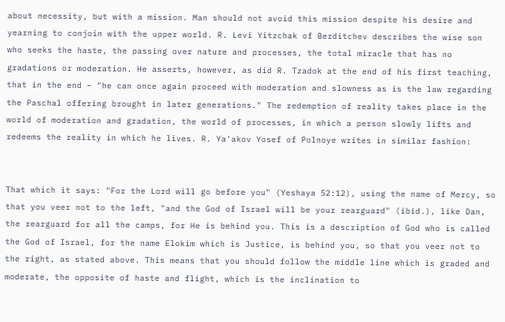about necessity, but with a mission. Man should not avoid this mission despite his desire and yearning to conjoin with the upper world. R. Levi Yitzchak of Berditchev describes the wise son who seeks the haste, the passing over nature and processes, the total miracle that has no gradations or moderation. He asserts, however, as did R. Tzadok at the end of his first teaching, that in the end – "he can once again proceed with moderation and slowness as is the law regarding the Paschal offering brought in later generations." The redemption of reality takes place in the world of moderation and gradation, the world of processes, in which a person slowly lifts and redeems the reality in which he lives. R. Ya'akov Yosef of Polnoye writes in similar fashion:


That which it says: "For the Lord will go before you" (Yeshaya 52:12), using the name of Mercy, so that you veer not to the left, "and the God of Israel will be your rearguard" (ibid.), like Dan, the rearguard for all the camps, for He is behind you. This is a description of God who is called the God of Israel, for the name Elokim which is Justice, is behind you, so that you veer not to the right, as stated above. This means that you should follow the middle line which is graded and moderate, the opposite of haste and flight, which is the inclination to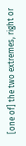[one of] the two extremes, right or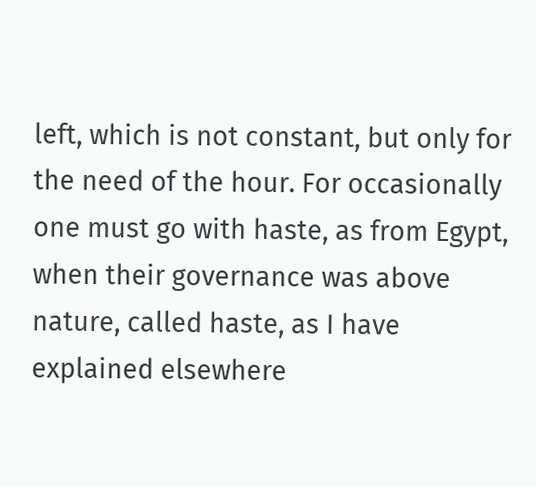left, which is not constant, but only for the need of the hour. For occasionally one must go with haste, as from Egypt, when their governance was above nature, called haste, as I have explained elsewhere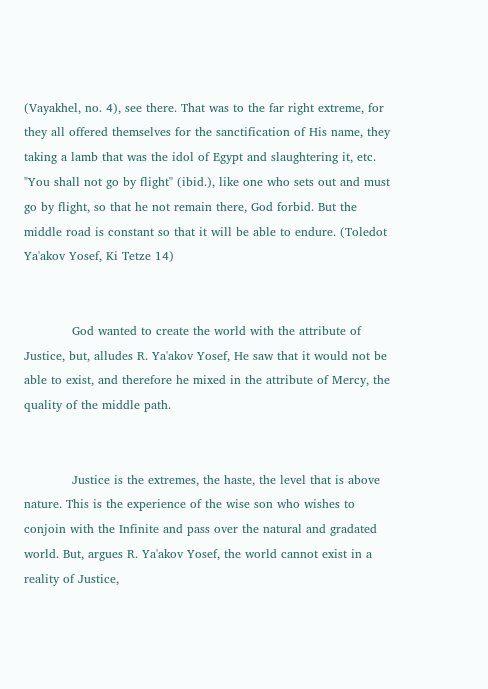(Vayakhel, no. 4), see there. That was to the far right extreme, for they all offered themselves for the sanctification of His name, they taking a lamb that was the idol of Egypt and slaughtering it, etc. "You shall not go by flight" (ibid.), like one who sets out and must go by flight, so that he not remain there, God forbid. But the middle road is constant so that it will be able to endure. (Toledot Ya'akov Yosef, Ki Tetze 14)


            God wanted to create the world with the attribute of Justice, but, alludes R. Ya'akov Yosef, He saw that it would not be able to exist, and therefore he mixed in the attribute of Mercy, the quality of the middle path.


            Justice is the extremes, the haste, the level that is above nature. This is the experience of the wise son who wishes to conjoin with the Infinite and pass over the natural and gradated world. But, argues R. Ya'akov Yosef, the world cannot exist in a reality of Justice,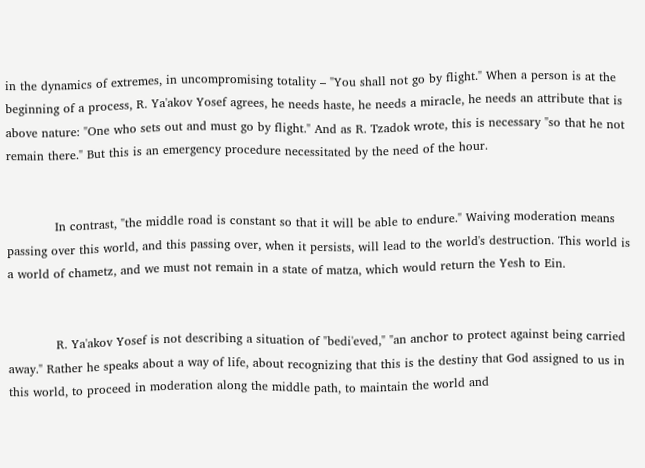in the dynamics of extremes, in uncompromising totality – "You shall not go by flight." When a person is at the beginning of a process, R. Ya'akov Yosef agrees, he needs haste, he needs a miracle, he needs an attribute that is above nature: "One who sets out and must go by flight." And as R. Tzadok wrote, this is necessary "so that he not remain there." But this is an emergency procedure necessitated by the need of the hour.


            In contrast, "the middle road is constant so that it will be able to endure." Waiving moderation means passing over this world, and this passing over, when it persists, will lead to the world's destruction. This world is a world of chametz, and we must not remain in a state of matza, which would return the Yesh to Ein.


            R. Ya'akov Yosef is not describing a situation of "bedi'eved," "an anchor to protect against being carried away." Rather he speaks about a way of life, about recognizing that this is the destiny that God assigned to us in this world, to proceed in moderation along the middle path, to maintain the world and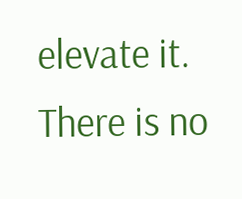elevate it. There is no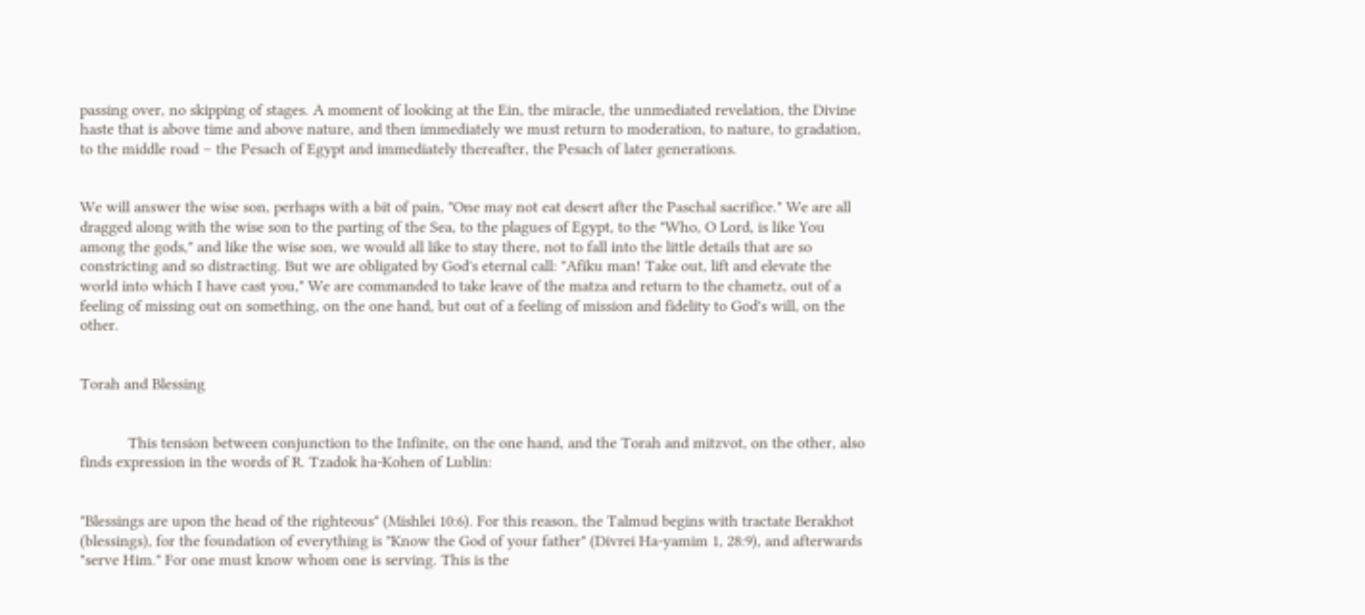passing over, no skipping of stages. A moment of looking at the Ein, the miracle, the unmediated revelation, the Divine haste that is above time and above nature, and then immediately we must return to moderation, to nature, to gradation, to the middle road – the Pesach of Egypt and immediately thereafter, the Pesach of later generations.


We will answer the wise son, perhaps with a bit of pain, "One may not eat desert after the Paschal sacrifice." We are all dragged along with the wise son to the parting of the Sea, to the plagues of Egypt, to the "Who, O Lord, is like You among the gods," and like the wise son, we would all like to stay there, not to fall into the little details that are so constricting and so distracting. But we are obligated by God's eternal call: "Afiku man! Take out, lift and elevate the world into which I have cast you," We are commanded to take leave of the matza and return to the chametz, out of a feeling of missing out on something, on the one hand, but out of a feeling of mission and fidelity to God's will, on the other.


Torah and Blessing


            This tension between conjunction to the Infinite, on the one hand, and the Torah and mitzvot, on the other, also finds expression in the words of R. Tzadok ha-Kohen of Lublin:


"Blessings are upon the head of the righteous" (Mishlei 10:6). For this reason, the Talmud begins with tractate Berakhot (blessings), for the foundation of everything is "Know the God of your father" (Divrei Ha-yamim 1, 28:9), and afterwards "serve Him." For one must know whom one is serving. This is the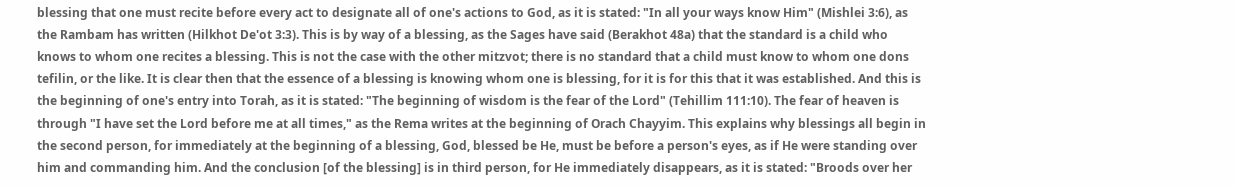blessing that one must recite before every act to designate all of one's actions to God, as it is stated: "In all your ways know Him" (Mishlei 3:6), as the Rambam has written (Hilkhot De'ot 3:3). This is by way of a blessing, as the Sages have said (Berakhot 48a) that the standard is a child who knows to whom one recites a blessing. This is not the case with the other mitzvot; there is no standard that a child must know to whom one dons tefilin, or the like. It is clear then that the essence of a blessing is knowing whom one is blessing, for it is for this that it was established. And this is the beginning of one's entry into Torah, as it is stated: "The beginning of wisdom is the fear of the Lord" (Tehillim 111:10). The fear of heaven is through "I have set the Lord before me at all times," as the Rema writes at the beginning of Orach Chayyim. This explains why blessings all begin in the second person, for immediately at the beginning of a blessing, God, blessed be He, must be before a person's eyes, as if He were standing over him and commanding him. And the conclusion [of the blessing] is in third person, for He immediately disappears, as it is stated: "Broods over her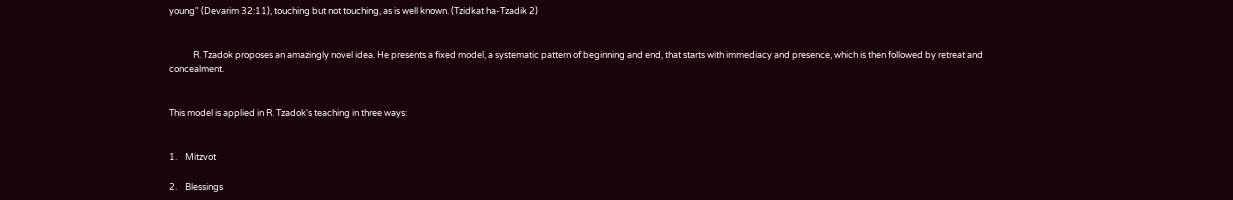young" (Devarim 32:11), touching but not touching, as is well known. (Tzidkat ha-Tzadik 2)


            R. Tzadok proposes an amazingly novel idea. He presents a fixed model, a systematic pattern of beginning and end, that starts with immediacy and presence, which is then followed by retreat and concealment.


This model is applied in R. Tzadok's teaching in three ways:


1.    Mitzvot

2.    Blessings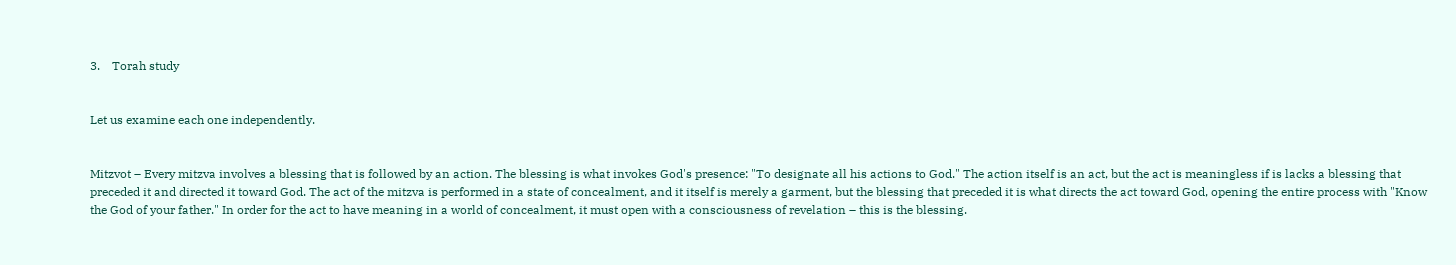3.    Torah study


Let us examine each one independently.


Mitzvot – Every mitzva involves a blessing that is followed by an action. The blessing is what invokes God's presence: "To designate all his actions to God." The action itself is an act, but the act is meaningless if is lacks a blessing that preceded it and directed it toward God. The act of the mitzva is performed in a state of concealment, and it itself is merely a garment, but the blessing that preceded it is what directs the act toward God, opening the entire process with "Know the God of your father." In order for the act to have meaning in a world of concealment, it must open with a consciousness of revelation – this is the blessing.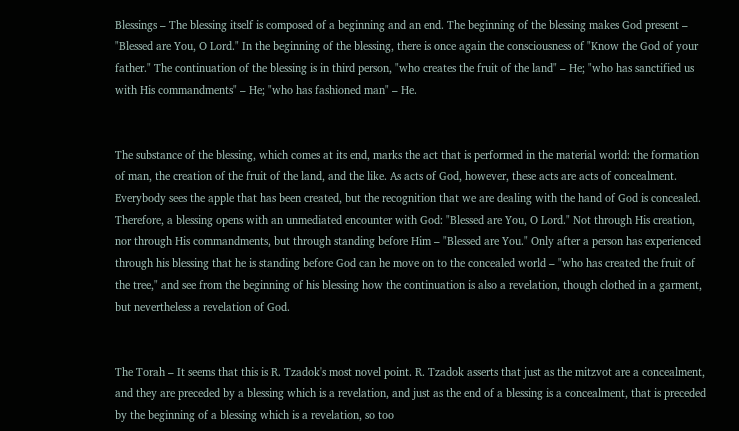Blessings – The blessing itself is composed of a beginning and an end. The beginning of the blessing makes God present – "Blessed are You, O Lord." In the beginning of the blessing, there is once again the consciousness of "Know the God of your father." The continuation of the blessing is in third person, "who creates the fruit of the land" – He; "who has sanctified us with His commandments" – He; "who has fashioned man" – He.


The substance of the blessing, which comes at its end, marks the act that is performed in the material world: the formation of man, the creation of the fruit of the land, and the like. As acts of God, however, these acts are acts of concealment. Everybody sees the apple that has been created, but the recognition that we are dealing with the hand of God is concealed. Therefore, a blessing opens with an unmediated encounter with God: "Blessed are You, O Lord." Not through His creation, nor through His commandments, but through standing before Him – "Blessed are You." Only after a person has experienced through his blessing that he is standing before God can he move on to the concealed world – "who has created the fruit of the tree," and see from the beginning of his blessing how the continuation is also a revelation, though clothed in a garment, but nevertheless a revelation of God.


The Torah – It seems that this is R. Tzadok's most novel point. R. Tzadok asserts that just as the mitzvot are a concealment, and they are preceded by a blessing which is a revelation, and just as the end of a blessing is a concealment, that is preceded by the beginning of a blessing which is a revelation, so too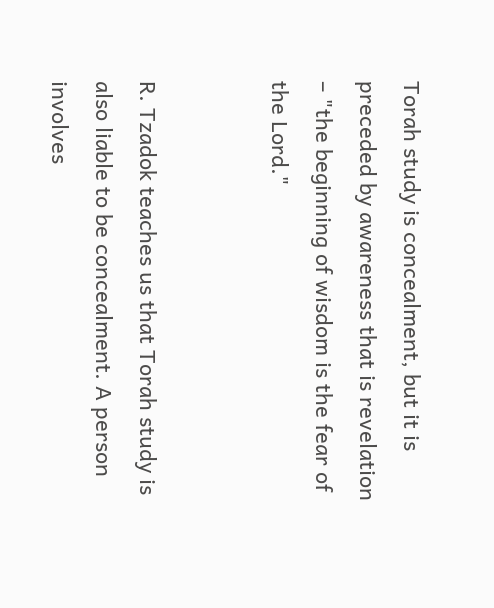Torah study is concealment, but it is preceded by awareness that is revelation – "the beginning of wisdom is the fear of the Lord."


R. Tzadok teaches us that Torah study is also liable to be concealment. A person involves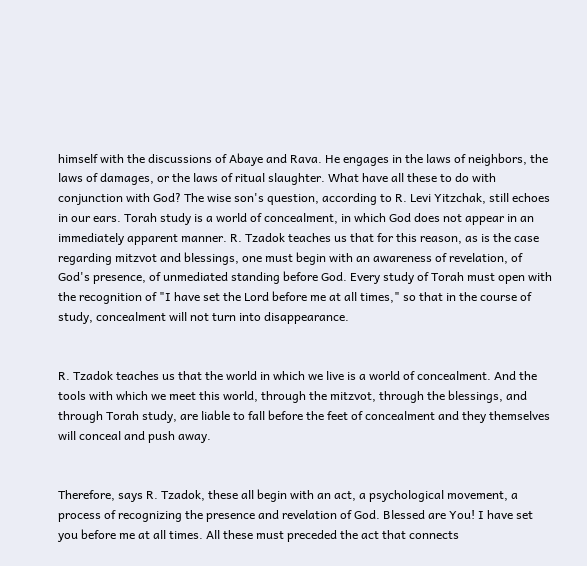himself with the discussions of Abaye and Rava. He engages in the laws of neighbors, the laws of damages, or the laws of ritual slaughter. What have all these to do with conjunction with God? The wise son's question, according to R. Levi Yitzchak, still echoes in our ears. Torah study is a world of concealment, in which God does not appear in an immediately apparent manner. R. Tzadok teaches us that for this reason, as is the case regarding mitzvot and blessings, one must begin with an awareness of revelation, of God's presence, of unmediated standing before God. Every study of Torah must open with the recognition of "I have set the Lord before me at all times," so that in the course of study, concealment will not turn into disappearance.


R. Tzadok teaches us that the world in which we live is a world of concealment. And the tools with which we meet this world, through the mitzvot, through the blessings, and through Torah study, are liable to fall before the feet of concealment and they themselves will conceal and push away.


Therefore, says R. Tzadok, these all begin with an act, a psychological movement, a process of recognizing the presence and revelation of God. Blessed are You! I have set you before me at all times. All these must preceded the act that connects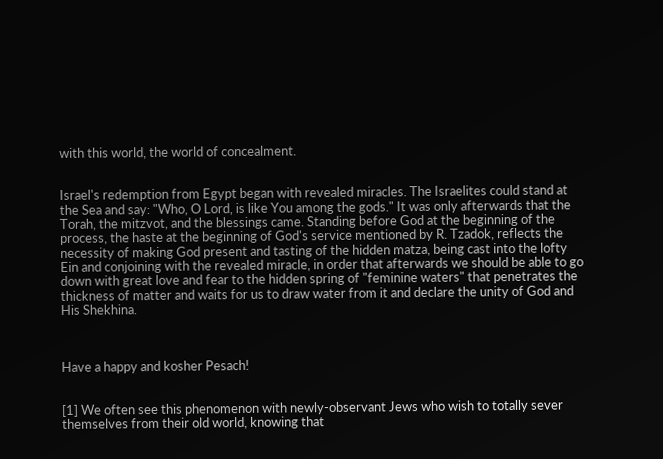with this world, the world of concealment.


Israel's redemption from Egypt began with revealed miracles. The Israelites could stand at the Sea and say: "Who, O Lord, is like You among the gods." It was only afterwards that the Torah, the mitzvot, and the blessings came. Standing before God at the beginning of the process, the haste at the beginning of God's service mentioned by R. Tzadok, reflects the necessity of making God present and tasting of the hidden matza, being cast into the lofty Ein and conjoining with the revealed miracle, in order that afterwards we should be able to go down with great love and fear to the hidden spring of "feminine waters" that penetrates the thickness of matter and waits for us to draw water from it and declare the unity of God and His Shekhina.



Have a happy and kosher Pesach!


[1] We often see this phenomenon with newly-observant Jews who wish to totally sever themselves from their old world, knowing that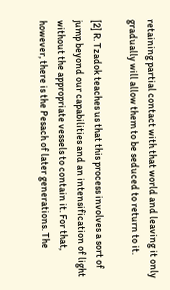retaining partial contact with that world and leaving it only gradually will allow them to be seduced to return to it.

[2] R. Tzadok teaches us that this process involves a sort of jump beyond our capabilities and an intensification of light without the appropriate vessels to contain it. For that, however, there is the Pesach of later generations. The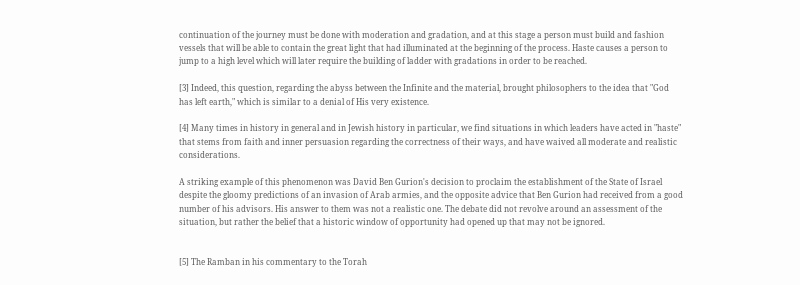continuation of the journey must be done with moderation and gradation, and at this stage a person must build and fashion vessels that will be able to contain the great light that had illuminated at the beginning of the process. Haste causes a person to jump to a high level which will later require the building of ladder with gradations in order to be reached.

[3] Indeed, this question, regarding the abyss between the Infinite and the material, brought philosophers to the idea that "God has left earth," which is similar to a denial of His very existence.

[4] Many times in history in general and in Jewish history in particular, we find situations in which leaders have acted in "haste" that stems from faith and inner persuasion regarding the correctness of their ways, and have waived all moderate and realistic considerations.

A striking example of this phenomenon was David Ben Gurion's decision to proclaim the establishment of the State of Israel despite the gloomy predictions of an invasion of Arab armies, and the opposite advice that Ben Gurion had received from a good number of his advisors. His answer to them was not a realistic one. The debate did not revolve around an assessment of the situation, but rather the belief that a historic window of opportunity had opened up that may not be ignored.


[5] The Ramban in his commentary to the Torah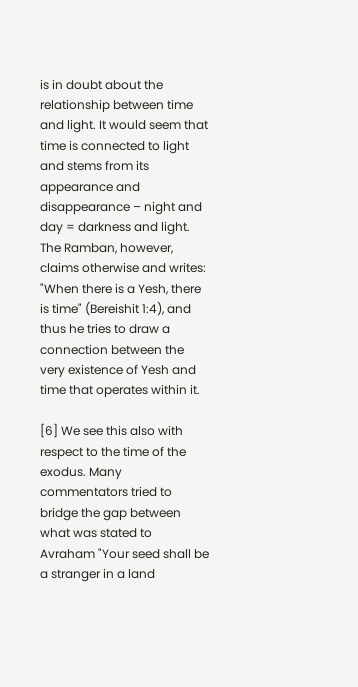is in doubt about the relationship between time and light. It would seem that time is connected to light and stems from its appearance and disappearance – night and day = darkness and light. The Ramban, however, claims otherwise and writes: "When there is a Yesh, there is time" (Bereishit 1:4), and thus he tries to draw a connection between the very existence of Yesh and time that operates within it.

[6] We see this also with respect to the time of the exodus. Many commentators tried to bridge the gap between what was stated to Avraham "Your seed shall be a stranger in a land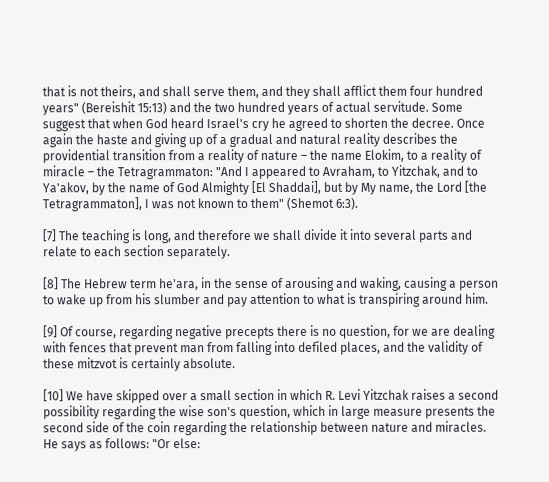that is not theirs, and shall serve them, and they shall afflict them four hundred years" (Bereishit 15:13) and the two hundred years of actual servitude. Some suggest that when God heard Israel's cry he agreed to shorten the decree. Once again the haste and giving up of a gradual and natural reality describes the providential transition from a reality of nature – the name Elokim, to a reality of miracle – the Tetragrammaton: "And I appeared to Avraham, to Yitzchak, and to Ya'akov, by the name of God Almighty [El Shaddai], but by My name, the Lord [the Tetragrammaton], I was not known to them" (Shemot 6:3).

[7] The teaching is long, and therefore we shall divide it into several parts and relate to each section separately.

[8] The Hebrew term he'ara, in the sense of arousing and waking, causing a person to wake up from his slumber and pay attention to what is transpiring around him.

[9] Of course, regarding negative precepts there is no question, for we are dealing with fences that prevent man from falling into defiled places, and the validity of these mitzvot is certainly absolute.

[10] We have skipped over a small section in which R. Levi Yitzchak raises a second possibility regarding the wise son's question, which in large measure presents the second side of the coin regarding the relationship between nature and miracles. He says as follows: "Or else: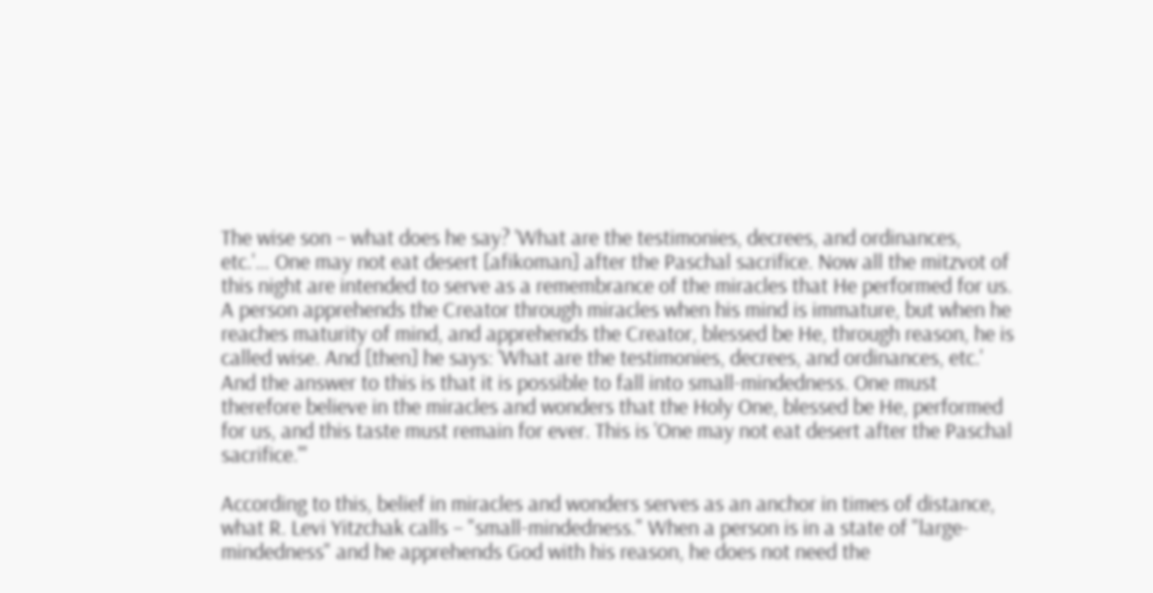The wise son – what does he say? 'What are the testimonies, decrees, and ordinances, etc.'… One may not eat desert [afikoman] after the Paschal sacrifice. Now all the mitzvot of this night are intended to serve as a remembrance of the miracles that He performed for us. A person apprehends the Creator through miracles when his mind is immature, but when he reaches maturity of mind, and apprehends the Creator, blessed be He, through reason, he is called wise. And [then] he says: 'What are the testimonies, decrees, and ordinances, etc.' And the answer to this is that it is possible to fall into small-mindedness. One must therefore believe in the miracles and wonders that the Holy One, blessed be He, performed for us, and this taste must remain for ever. This is 'One may not eat desert after the Paschal sacrifice.'"

According to this, belief in miracles and wonders serves as an anchor in times of distance, what R. Levi Yitzchak calls – "small-mindedness." When a person is in a state of "large-mindedness" and he apprehends God with his reason, he does not need the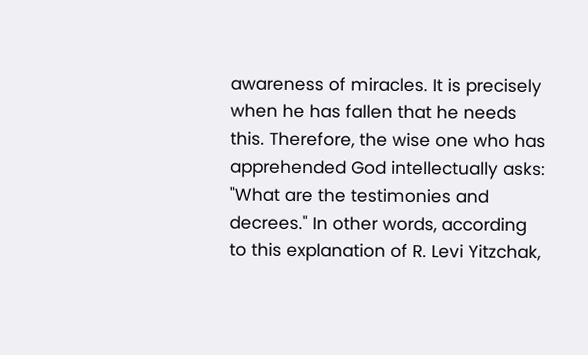awareness of miracles. It is precisely when he has fallen that he needs this. Therefore, the wise one who has apprehended God intellectually asks: "What are the testimonies and decrees." In other words, according to this explanation of R. Levi Yitzchak,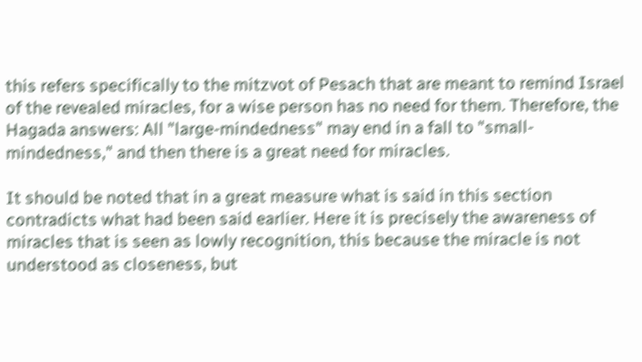this refers specifically to the mitzvot of Pesach that are meant to remind Israel of the revealed miracles, for a wise person has no need for them. Therefore, the Hagada answers: All "large-mindedness" may end in a fall to "small-mindedness," and then there is a great need for miracles.

It should be noted that in a great measure what is said in this section contradicts what had been said earlier. Here it is precisely the awareness of miracles that is seen as lowly recognition, this because the miracle is not understood as closeness, but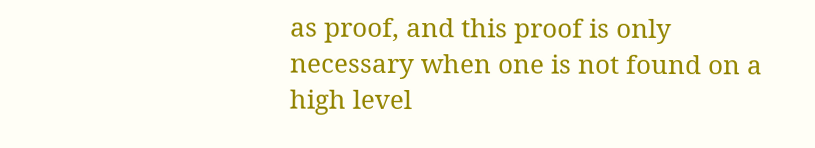as proof, and this proof is only necessary when one is not found on a high level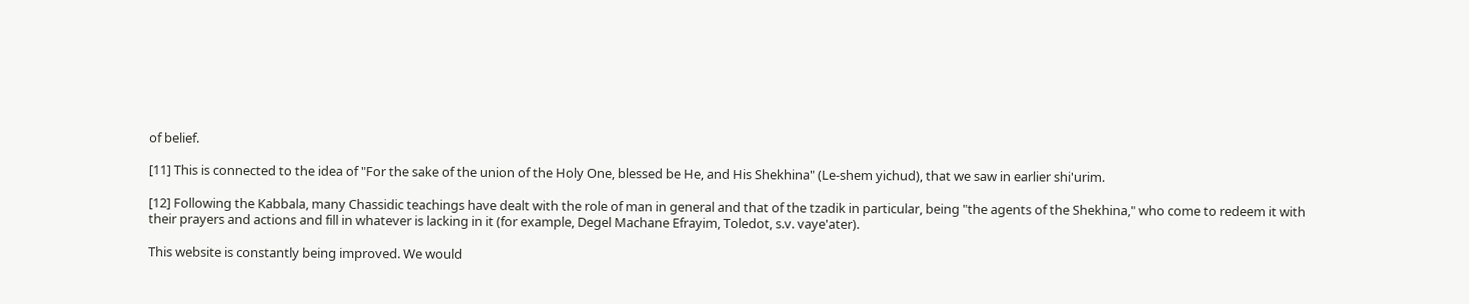of belief.

[11] This is connected to the idea of "For the sake of the union of the Holy One, blessed be He, and His Shekhina" (Le-shem yichud), that we saw in earlier shi'urim.

[12] Following the Kabbala, many Chassidic teachings have dealt with the role of man in general and that of the tzadik in particular, being "the agents of the Shekhina," who come to redeem it with their prayers and actions and fill in whatever is lacking in it (for example, Degel Machane Efrayim, Toledot, s.v. vaye'ater).

This website is constantly being improved. We would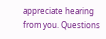appreciate hearing from you. Questions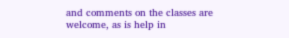and comments on the classes are welcome, as is help in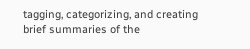tagging, categorizing, and creating brief summaries of the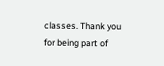classes. Thank you for being part of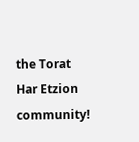the Torat Har Etzion community!